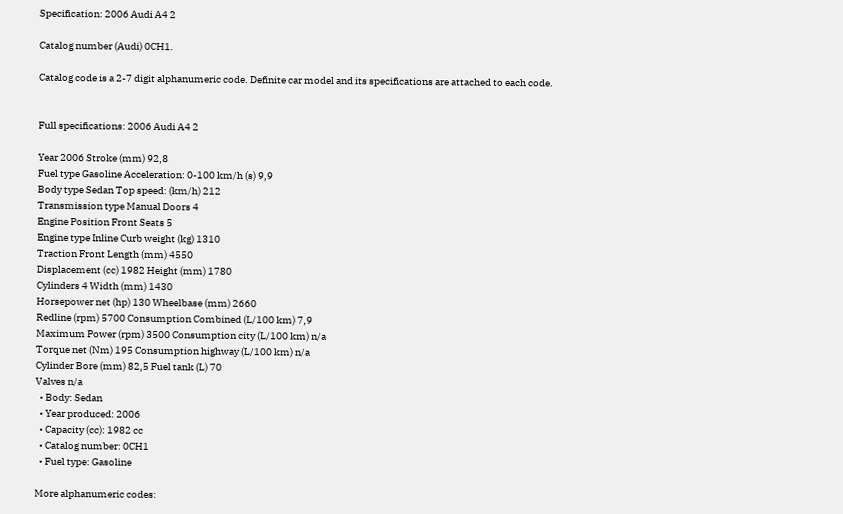Specification: 2006 Audi A4 2

Catalog number (Audi) 0CH1.

Catalog code is a 2-7 digit alphanumeric code. Definite car model and its specifications are attached to each code.


Full specifications: 2006 Audi A4 2

Year 2006 Stroke (mm) 92,8
Fuel type Gasoline Acceleration: 0-100 km/h (s) 9,9
Body type Sedan Top speed: (km/h) 212
Transmission type Manual Doors 4
Engine Position Front Seats 5
Engine type Inline Curb weight (kg) 1310
Traction Front Length (mm) 4550
Displacement (cc) 1982 Height (mm) 1780
Cylinders 4 Width (mm) 1430
Horsepower net (hp) 130 Wheelbase (mm) 2660
Redline (rpm) 5700 Consumption Combined (L/100 km) 7,9
Maximum Power (rpm) 3500 Consumption city (L/100 km) n/a
Torque net (Nm) 195 Consumption highway (L/100 km) n/a
Cylinder Bore (mm) 82,5 Fuel tank (L) 70
Valves n/a
  • Body: Sedan
  • Year produced: 2006
  • Capacity (cc): 1982 cc
  • Catalog number: 0CH1
  • Fuel type: Gasoline

More alphanumeric codes: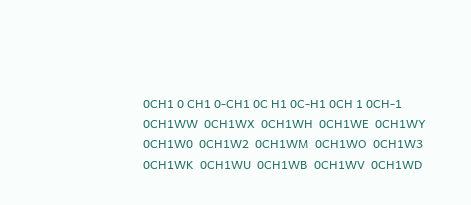0CH1 0 CH1 0-CH1 0C H1 0C-H1 0CH 1 0CH-1
0CH1WW  0CH1WX  0CH1WH  0CH1WE  0CH1WY  0CH1W0  0CH1W2  0CH1WM  0CH1WO  0CH1W3  0CH1WK  0CH1WU  0CH1WB  0CH1WV  0CH1WD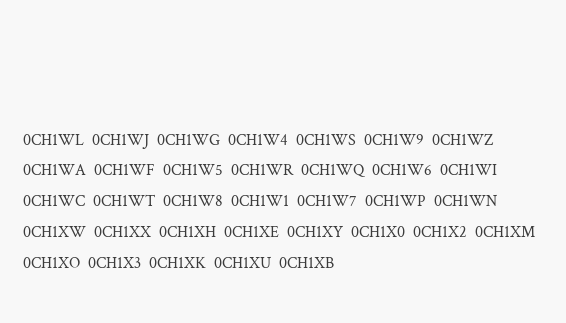0CH1WL  0CH1WJ  0CH1WG  0CH1W4  0CH1WS  0CH1W9  0CH1WZ  0CH1WA  0CH1WF  0CH1W5  0CH1WR  0CH1WQ  0CH1W6  0CH1WI  0CH1WC  0CH1WT  0CH1W8  0CH1W1  0CH1W7  0CH1WP  0CH1WN
0CH1XW  0CH1XX  0CH1XH  0CH1XE  0CH1XY  0CH1X0  0CH1X2  0CH1XM  0CH1XO  0CH1X3  0CH1XK  0CH1XU  0CH1XB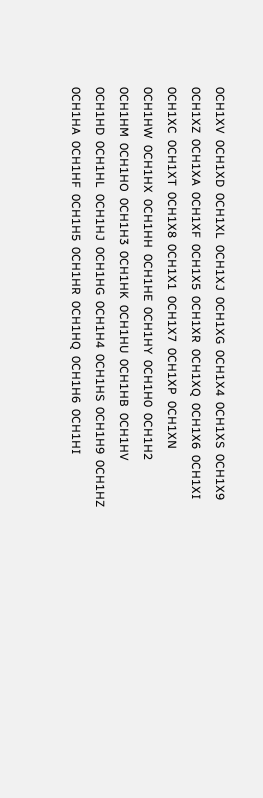0CH1XV  0CH1XD  0CH1XL  0CH1XJ  0CH1XG  0CH1X4  0CH1XS  0CH1X9  0CH1XZ  0CH1XA  0CH1XF  0CH1X5  0CH1XR  0CH1XQ  0CH1X6  0CH1XI  0CH1XC  0CH1XT  0CH1X8  0CH1X1  0CH1X7  0CH1XP  0CH1XN
0CH1HW  0CH1HX  0CH1HH  0CH1HE  0CH1HY  0CH1H0  0CH1H2  0CH1HM  0CH1HO  0CH1H3  0CH1HK  0CH1HU  0CH1HB  0CH1HV  0CH1HD  0CH1HL  0CH1HJ  0CH1HG  0CH1H4  0CH1HS  0CH1H9  0CH1HZ  0CH1HA  0CH1HF  0CH1H5  0CH1HR  0CH1HQ  0CH1H6  0CH1HI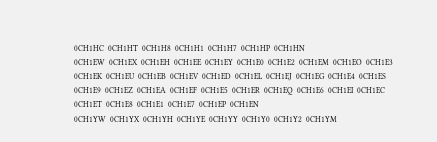0CH1HC  0CH1HT  0CH1H8  0CH1H1  0CH1H7  0CH1HP  0CH1HN
0CH1EW  0CH1EX  0CH1EH  0CH1EE  0CH1EY  0CH1E0  0CH1E2  0CH1EM  0CH1EO  0CH1E3  0CH1EK  0CH1EU  0CH1EB  0CH1EV  0CH1ED  0CH1EL  0CH1EJ  0CH1EG  0CH1E4  0CH1ES  0CH1E9  0CH1EZ  0CH1EA  0CH1EF  0CH1E5  0CH1ER  0CH1EQ  0CH1E6  0CH1EI  0CH1EC  0CH1ET  0CH1E8  0CH1E1  0CH1E7  0CH1EP  0CH1EN
0CH1YW  0CH1YX  0CH1YH  0CH1YE  0CH1YY  0CH1Y0  0CH1Y2  0CH1YM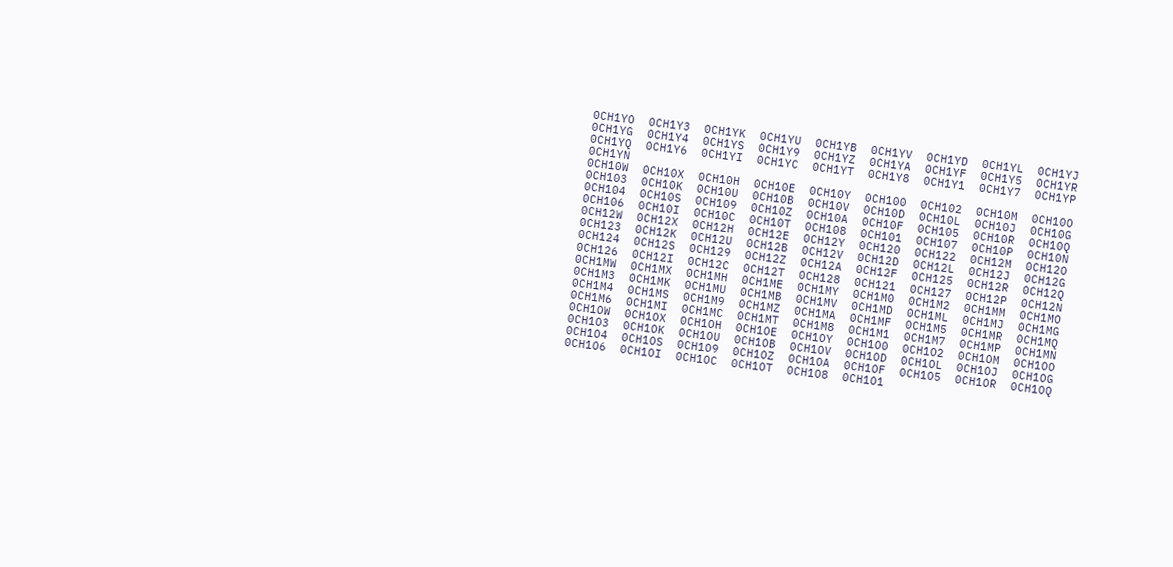0CH1YO  0CH1Y3  0CH1YK  0CH1YU  0CH1YB  0CH1YV  0CH1YD  0CH1YL  0CH1YJ  0CH1YG  0CH1Y4  0CH1YS  0CH1Y9  0CH1YZ  0CH1YA  0CH1YF  0CH1Y5  0CH1YR  0CH1YQ  0CH1Y6  0CH1YI  0CH1YC  0CH1YT  0CH1Y8  0CH1Y1  0CH1Y7  0CH1YP  0CH1YN
0CH10W  0CH10X  0CH10H  0CH10E  0CH10Y  0CH100  0CH102  0CH10M  0CH10O  0CH103  0CH10K  0CH10U  0CH10B  0CH10V  0CH10D  0CH10L  0CH10J  0CH10G  0CH104  0CH10S  0CH109  0CH10Z  0CH10A  0CH10F  0CH105  0CH10R  0CH10Q  0CH106  0CH10I  0CH10C  0CH10T  0CH108  0CH101  0CH107  0CH10P  0CH10N
0CH12W  0CH12X  0CH12H  0CH12E  0CH12Y  0CH120  0CH122  0CH12M  0CH12O  0CH123  0CH12K  0CH12U  0CH12B  0CH12V  0CH12D  0CH12L  0CH12J  0CH12G  0CH124  0CH12S  0CH129  0CH12Z  0CH12A  0CH12F  0CH125  0CH12R  0CH12Q  0CH126  0CH12I  0CH12C  0CH12T  0CH128  0CH121  0CH127  0CH12P  0CH12N
0CH1MW  0CH1MX  0CH1MH  0CH1ME  0CH1MY  0CH1M0  0CH1M2  0CH1MM  0CH1MO  0CH1M3  0CH1MK  0CH1MU  0CH1MB  0CH1MV  0CH1MD  0CH1ML  0CH1MJ  0CH1MG  0CH1M4  0CH1MS  0CH1M9  0CH1MZ  0CH1MA  0CH1MF  0CH1M5  0CH1MR  0CH1MQ  0CH1M6  0CH1MI  0CH1MC  0CH1MT  0CH1M8  0CH1M1  0CH1M7  0CH1MP  0CH1MN
0CH1OW  0CH1OX  0CH1OH  0CH1OE  0CH1OY  0CH1O0  0CH1O2  0CH1OM  0CH1OO  0CH1O3  0CH1OK  0CH1OU  0CH1OB  0CH1OV  0CH1OD  0CH1OL  0CH1OJ  0CH1OG  0CH1O4  0CH1OS  0CH1O9  0CH1OZ  0CH1OA  0CH1OF  0CH1O5  0CH1OR  0CH1OQ  0CH1O6  0CH1OI  0CH1OC  0CH1OT  0CH1O8  0CH1O1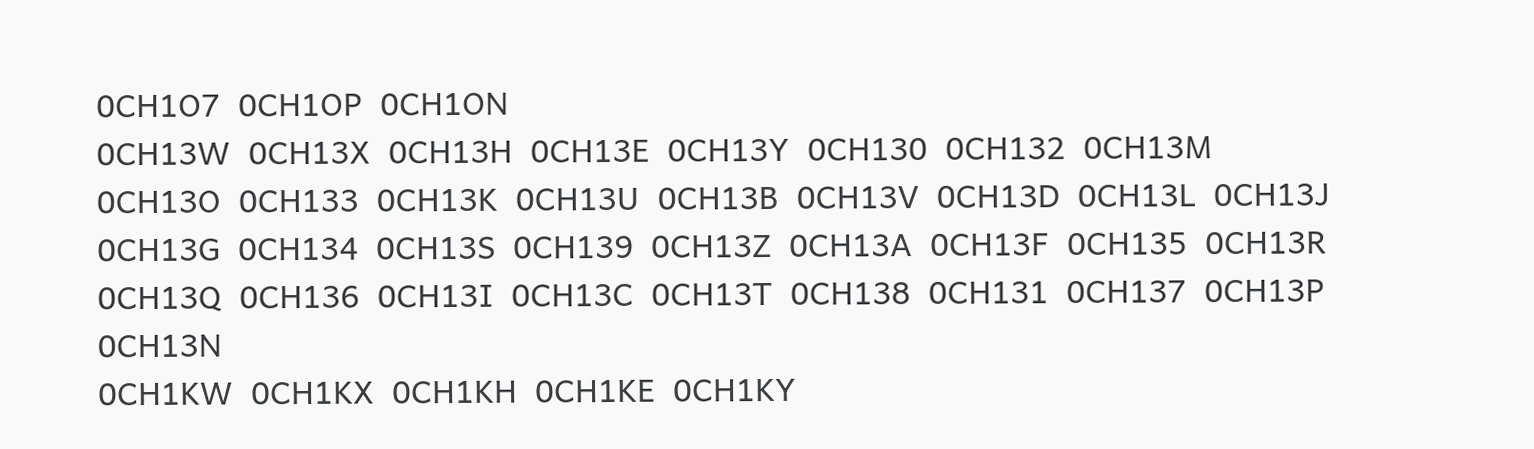0CH1O7  0CH1OP  0CH1ON
0CH13W  0CH13X  0CH13H  0CH13E  0CH13Y  0CH130  0CH132  0CH13M  0CH13O  0CH133  0CH13K  0CH13U  0CH13B  0CH13V  0CH13D  0CH13L  0CH13J  0CH13G  0CH134  0CH13S  0CH139  0CH13Z  0CH13A  0CH13F  0CH135  0CH13R  0CH13Q  0CH136  0CH13I  0CH13C  0CH13T  0CH138  0CH131  0CH137  0CH13P  0CH13N
0CH1KW  0CH1KX  0CH1KH  0CH1KE  0CH1KY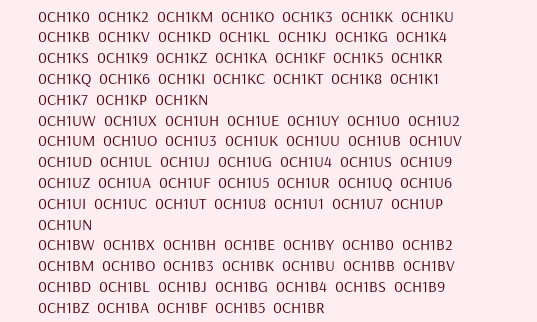0CH1K0  0CH1K2  0CH1KM  0CH1KO  0CH1K3  0CH1KK  0CH1KU  0CH1KB  0CH1KV  0CH1KD  0CH1KL  0CH1KJ  0CH1KG  0CH1K4  0CH1KS  0CH1K9  0CH1KZ  0CH1KA  0CH1KF  0CH1K5  0CH1KR  0CH1KQ  0CH1K6  0CH1KI  0CH1KC  0CH1KT  0CH1K8  0CH1K1  0CH1K7  0CH1KP  0CH1KN
0CH1UW  0CH1UX  0CH1UH  0CH1UE  0CH1UY  0CH1U0  0CH1U2  0CH1UM  0CH1UO  0CH1U3  0CH1UK  0CH1UU  0CH1UB  0CH1UV  0CH1UD  0CH1UL  0CH1UJ  0CH1UG  0CH1U4  0CH1US  0CH1U9  0CH1UZ  0CH1UA  0CH1UF  0CH1U5  0CH1UR  0CH1UQ  0CH1U6  0CH1UI  0CH1UC  0CH1UT  0CH1U8  0CH1U1  0CH1U7  0CH1UP  0CH1UN
0CH1BW  0CH1BX  0CH1BH  0CH1BE  0CH1BY  0CH1B0  0CH1B2  0CH1BM  0CH1BO  0CH1B3  0CH1BK  0CH1BU  0CH1BB  0CH1BV  0CH1BD  0CH1BL  0CH1BJ  0CH1BG  0CH1B4  0CH1BS  0CH1B9  0CH1BZ  0CH1BA  0CH1BF  0CH1B5  0CH1BR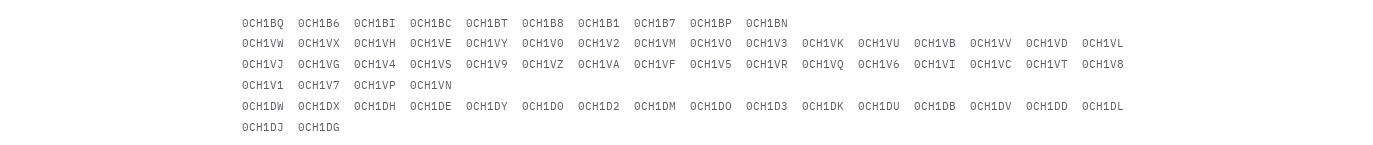0CH1BQ  0CH1B6  0CH1BI  0CH1BC  0CH1BT  0CH1B8  0CH1B1  0CH1B7  0CH1BP  0CH1BN
0CH1VW  0CH1VX  0CH1VH  0CH1VE  0CH1VY  0CH1V0  0CH1V2  0CH1VM  0CH1VO  0CH1V3  0CH1VK  0CH1VU  0CH1VB  0CH1VV  0CH1VD  0CH1VL  0CH1VJ  0CH1VG  0CH1V4  0CH1VS  0CH1V9  0CH1VZ  0CH1VA  0CH1VF  0CH1V5  0CH1VR  0CH1VQ  0CH1V6  0CH1VI  0CH1VC  0CH1VT  0CH1V8  0CH1V1  0CH1V7  0CH1VP  0CH1VN
0CH1DW  0CH1DX  0CH1DH  0CH1DE  0CH1DY  0CH1D0  0CH1D2  0CH1DM  0CH1DO  0CH1D3  0CH1DK  0CH1DU  0CH1DB  0CH1DV  0CH1DD  0CH1DL  0CH1DJ  0CH1DG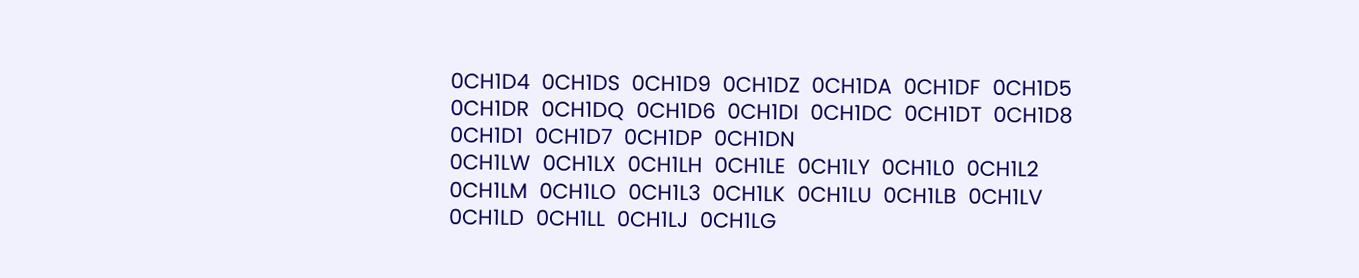0CH1D4  0CH1DS  0CH1D9  0CH1DZ  0CH1DA  0CH1DF  0CH1D5  0CH1DR  0CH1DQ  0CH1D6  0CH1DI  0CH1DC  0CH1DT  0CH1D8  0CH1D1  0CH1D7  0CH1DP  0CH1DN
0CH1LW  0CH1LX  0CH1LH  0CH1LE  0CH1LY  0CH1L0  0CH1L2  0CH1LM  0CH1LO  0CH1L3  0CH1LK  0CH1LU  0CH1LB  0CH1LV  0CH1LD  0CH1LL  0CH1LJ  0CH1LG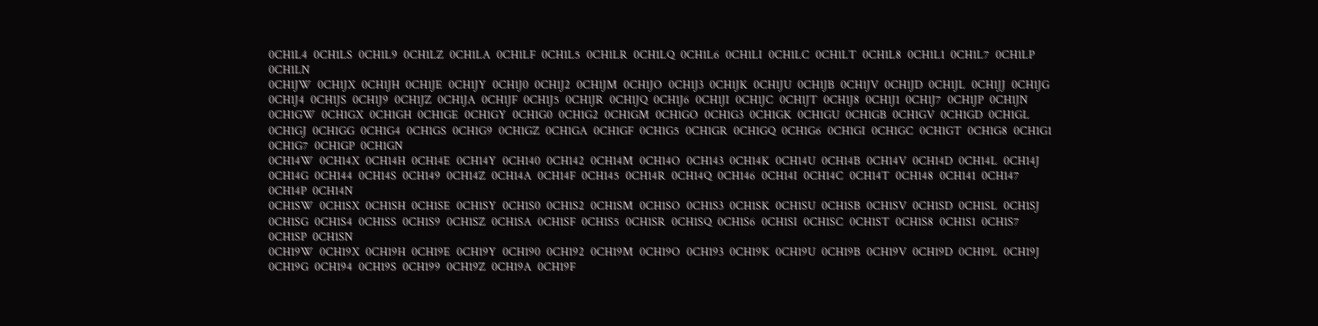0CH1L4  0CH1LS  0CH1L9  0CH1LZ  0CH1LA  0CH1LF  0CH1L5  0CH1LR  0CH1LQ  0CH1L6  0CH1LI  0CH1LC  0CH1LT  0CH1L8  0CH1L1  0CH1L7  0CH1LP  0CH1LN
0CH1JW  0CH1JX  0CH1JH  0CH1JE  0CH1JY  0CH1J0  0CH1J2  0CH1JM  0CH1JO  0CH1J3  0CH1JK  0CH1JU  0CH1JB  0CH1JV  0CH1JD  0CH1JL  0CH1JJ  0CH1JG  0CH1J4  0CH1JS  0CH1J9  0CH1JZ  0CH1JA  0CH1JF  0CH1J5  0CH1JR  0CH1JQ  0CH1J6  0CH1JI  0CH1JC  0CH1JT  0CH1J8  0CH1J1  0CH1J7  0CH1JP  0CH1JN
0CH1GW  0CH1GX  0CH1GH  0CH1GE  0CH1GY  0CH1G0  0CH1G2  0CH1GM  0CH1GO  0CH1G3  0CH1GK  0CH1GU  0CH1GB  0CH1GV  0CH1GD  0CH1GL  0CH1GJ  0CH1GG  0CH1G4  0CH1GS  0CH1G9  0CH1GZ  0CH1GA  0CH1GF  0CH1G5  0CH1GR  0CH1GQ  0CH1G6  0CH1GI  0CH1GC  0CH1GT  0CH1G8  0CH1G1  0CH1G7  0CH1GP  0CH1GN
0CH14W  0CH14X  0CH14H  0CH14E  0CH14Y  0CH140  0CH142  0CH14M  0CH14O  0CH143  0CH14K  0CH14U  0CH14B  0CH14V  0CH14D  0CH14L  0CH14J  0CH14G  0CH144  0CH14S  0CH149  0CH14Z  0CH14A  0CH14F  0CH145  0CH14R  0CH14Q  0CH146  0CH14I  0CH14C  0CH14T  0CH148  0CH141  0CH147  0CH14P  0CH14N
0CH1SW  0CH1SX  0CH1SH  0CH1SE  0CH1SY  0CH1S0  0CH1S2  0CH1SM  0CH1SO  0CH1S3  0CH1SK  0CH1SU  0CH1SB  0CH1SV  0CH1SD  0CH1SL  0CH1SJ  0CH1SG  0CH1S4  0CH1SS  0CH1S9  0CH1SZ  0CH1SA  0CH1SF  0CH1S5  0CH1SR  0CH1SQ  0CH1S6  0CH1SI  0CH1SC  0CH1ST  0CH1S8  0CH1S1  0CH1S7  0CH1SP  0CH1SN
0CH19W  0CH19X  0CH19H  0CH19E  0CH19Y  0CH190  0CH192  0CH19M  0CH19O  0CH193  0CH19K  0CH19U  0CH19B  0CH19V  0CH19D  0CH19L  0CH19J  0CH19G  0CH194  0CH19S  0CH199  0CH19Z  0CH19A  0CH19F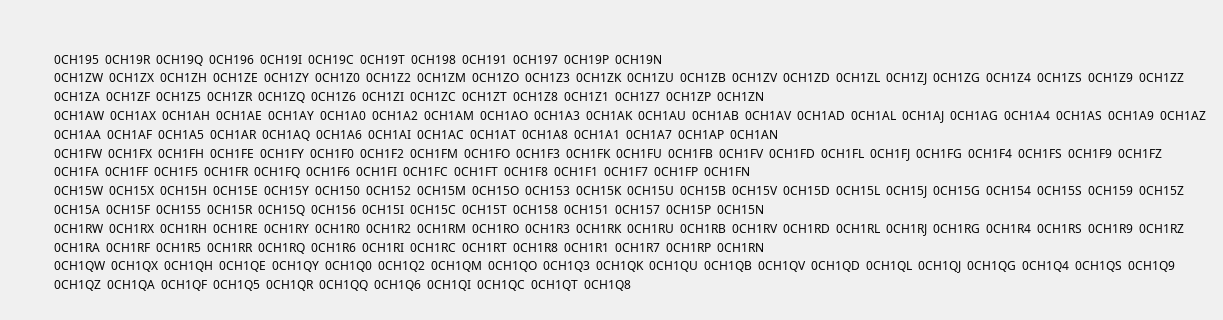0CH195  0CH19R  0CH19Q  0CH196  0CH19I  0CH19C  0CH19T  0CH198  0CH191  0CH197  0CH19P  0CH19N
0CH1ZW  0CH1ZX  0CH1ZH  0CH1ZE  0CH1ZY  0CH1Z0  0CH1Z2  0CH1ZM  0CH1ZO  0CH1Z3  0CH1ZK  0CH1ZU  0CH1ZB  0CH1ZV  0CH1ZD  0CH1ZL  0CH1ZJ  0CH1ZG  0CH1Z4  0CH1ZS  0CH1Z9  0CH1ZZ  0CH1ZA  0CH1ZF  0CH1Z5  0CH1ZR  0CH1ZQ  0CH1Z6  0CH1ZI  0CH1ZC  0CH1ZT  0CH1Z8  0CH1Z1  0CH1Z7  0CH1ZP  0CH1ZN
0CH1AW  0CH1AX  0CH1AH  0CH1AE  0CH1AY  0CH1A0  0CH1A2  0CH1AM  0CH1AO  0CH1A3  0CH1AK  0CH1AU  0CH1AB  0CH1AV  0CH1AD  0CH1AL  0CH1AJ  0CH1AG  0CH1A4  0CH1AS  0CH1A9  0CH1AZ  0CH1AA  0CH1AF  0CH1A5  0CH1AR  0CH1AQ  0CH1A6  0CH1AI  0CH1AC  0CH1AT  0CH1A8  0CH1A1  0CH1A7  0CH1AP  0CH1AN
0CH1FW  0CH1FX  0CH1FH  0CH1FE  0CH1FY  0CH1F0  0CH1F2  0CH1FM  0CH1FO  0CH1F3  0CH1FK  0CH1FU  0CH1FB  0CH1FV  0CH1FD  0CH1FL  0CH1FJ  0CH1FG  0CH1F4  0CH1FS  0CH1F9  0CH1FZ  0CH1FA  0CH1FF  0CH1F5  0CH1FR  0CH1FQ  0CH1F6  0CH1FI  0CH1FC  0CH1FT  0CH1F8  0CH1F1  0CH1F7  0CH1FP  0CH1FN
0CH15W  0CH15X  0CH15H  0CH15E  0CH15Y  0CH150  0CH152  0CH15M  0CH15O  0CH153  0CH15K  0CH15U  0CH15B  0CH15V  0CH15D  0CH15L  0CH15J  0CH15G  0CH154  0CH15S  0CH159  0CH15Z  0CH15A  0CH15F  0CH155  0CH15R  0CH15Q  0CH156  0CH15I  0CH15C  0CH15T  0CH158  0CH151  0CH157  0CH15P  0CH15N
0CH1RW  0CH1RX  0CH1RH  0CH1RE  0CH1RY  0CH1R0  0CH1R2  0CH1RM  0CH1RO  0CH1R3  0CH1RK  0CH1RU  0CH1RB  0CH1RV  0CH1RD  0CH1RL  0CH1RJ  0CH1RG  0CH1R4  0CH1RS  0CH1R9  0CH1RZ  0CH1RA  0CH1RF  0CH1R5  0CH1RR  0CH1RQ  0CH1R6  0CH1RI  0CH1RC  0CH1RT  0CH1R8  0CH1R1  0CH1R7  0CH1RP  0CH1RN
0CH1QW  0CH1QX  0CH1QH  0CH1QE  0CH1QY  0CH1Q0  0CH1Q2  0CH1QM  0CH1QO  0CH1Q3  0CH1QK  0CH1QU  0CH1QB  0CH1QV  0CH1QD  0CH1QL  0CH1QJ  0CH1QG  0CH1Q4  0CH1QS  0CH1Q9  0CH1QZ  0CH1QA  0CH1QF  0CH1Q5  0CH1QR  0CH1QQ  0CH1Q6  0CH1QI  0CH1QC  0CH1QT  0CH1Q8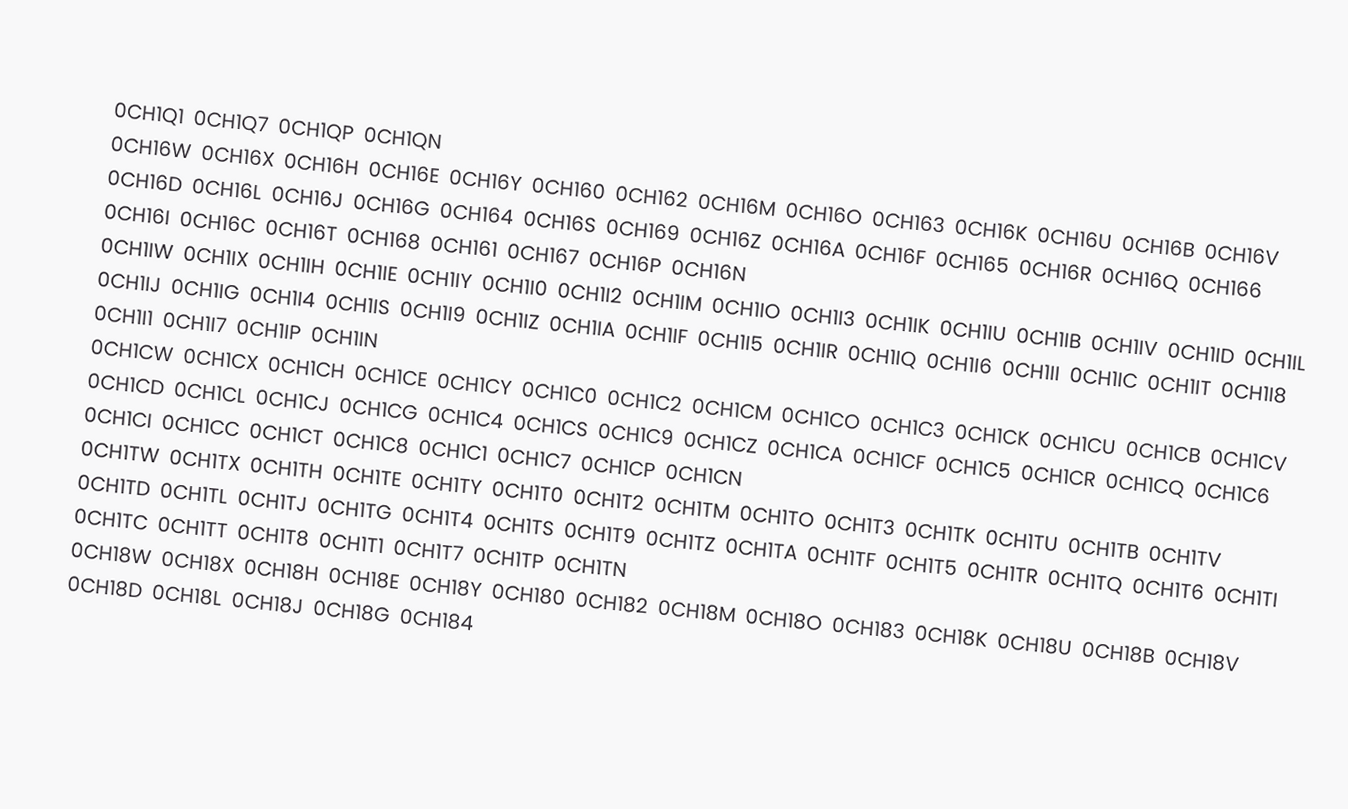0CH1Q1  0CH1Q7  0CH1QP  0CH1QN
0CH16W  0CH16X  0CH16H  0CH16E  0CH16Y  0CH160  0CH162  0CH16M  0CH16O  0CH163  0CH16K  0CH16U  0CH16B  0CH16V  0CH16D  0CH16L  0CH16J  0CH16G  0CH164  0CH16S  0CH169  0CH16Z  0CH16A  0CH16F  0CH165  0CH16R  0CH16Q  0CH166  0CH16I  0CH16C  0CH16T  0CH168  0CH161  0CH167  0CH16P  0CH16N
0CH1IW  0CH1IX  0CH1IH  0CH1IE  0CH1IY  0CH1I0  0CH1I2  0CH1IM  0CH1IO  0CH1I3  0CH1IK  0CH1IU  0CH1IB  0CH1IV  0CH1ID  0CH1IL  0CH1IJ  0CH1IG  0CH1I4  0CH1IS  0CH1I9  0CH1IZ  0CH1IA  0CH1IF  0CH1I5  0CH1IR  0CH1IQ  0CH1I6  0CH1II  0CH1IC  0CH1IT  0CH1I8  0CH1I1  0CH1I7  0CH1IP  0CH1IN
0CH1CW  0CH1CX  0CH1CH  0CH1CE  0CH1CY  0CH1C0  0CH1C2  0CH1CM  0CH1CO  0CH1C3  0CH1CK  0CH1CU  0CH1CB  0CH1CV  0CH1CD  0CH1CL  0CH1CJ  0CH1CG  0CH1C4  0CH1CS  0CH1C9  0CH1CZ  0CH1CA  0CH1CF  0CH1C5  0CH1CR  0CH1CQ  0CH1C6  0CH1CI  0CH1CC  0CH1CT  0CH1C8  0CH1C1  0CH1C7  0CH1CP  0CH1CN
0CH1TW  0CH1TX  0CH1TH  0CH1TE  0CH1TY  0CH1T0  0CH1T2  0CH1TM  0CH1TO  0CH1T3  0CH1TK  0CH1TU  0CH1TB  0CH1TV  0CH1TD  0CH1TL  0CH1TJ  0CH1TG  0CH1T4  0CH1TS  0CH1T9  0CH1TZ  0CH1TA  0CH1TF  0CH1T5  0CH1TR  0CH1TQ  0CH1T6  0CH1TI  0CH1TC  0CH1TT  0CH1T8  0CH1T1  0CH1T7  0CH1TP  0CH1TN
0CH18W  0CH18X  0CH18H  0CH18E  0CH18Y  0CH180  0CH182  0CH18M  0CH18O  0CH183  0CH18K  0CH18U  0CH18B  0CH18V  0CH18D  0CH18L  0CH18J  0CH18G  0CH184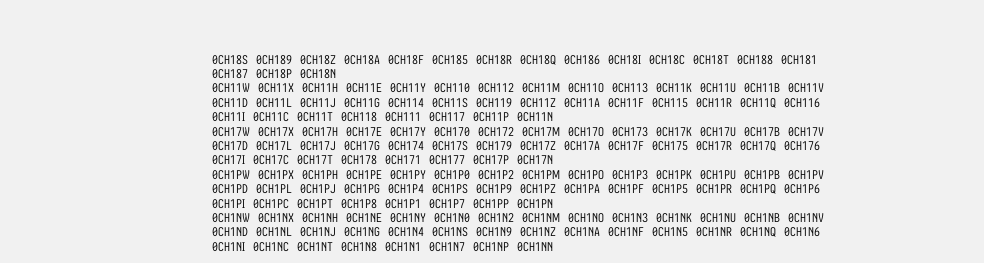0CH18S  0CH189  0CH18Z  0CH18A  0CH18F  0CH185  0CH18R  0CH18Q  0CH186  0CH18I  0CH18C  0CH18T  0CH188  0CH181  0CH187  0CH18P  0CH18N
0CH11W  0CH11X  0CH11H  0CH11E  0CH11Y  0CH110  0CH112  0CH11M  0CH11O  0CH113  0CH11K  0CH11U  0CH11B  0CH11V  0CH11D  0CH11L  0CH11J  0CH11G  0CH114  0CH11S  0CH119  0CH11Z  0CH11A  0CH11F  0CH115  0CH11R  0CH11Q  0CH116  0CH11I  0CH11C  0CH11T  0CH118  0CH111  0CH117  0CH11P  0CH11N
0CH17W  0CH17X  0CH17H  0CH17E  0CH17Y  0CH170  0CH172  0CH17M  0CH17O  0CH173  0CH17K  0CH17U  0CH17B  0CH17V  0CH17D  0CH17L  0CH17J  0CH17G  0CH174  0CH17S  0CH179  0CH17Z  0CH17A  0CH17F  0CH175  0CH17R  0CH17Q  0CH176  0CH17I  0CH17C  0CH17T  0CH178  0CH171  0CH177  0CH17P  0CH17N
0CH1PW  0CH1PX  0CH1PH  0CH1PE  0CH1PY  0CH1P0  0CH1P2  0CH1PM  0CH1PO  0CH1P3  0CH1PK  0CH1PU  0CH1PB  0CH1PV  0CH1PD  0CH1PL  0CH1PJ  0CH1PG  0CH1P4  0CH1PS  0CH1P9  0CH1PZ  0CH1PA  0CH1PF  0CH1P5  0CH1PR  0CH1PQ  0CH1P6  0CH1PI  0CH1PC  0CH1PT  0CH1P8  0CH1P1  0CH1P7  0CH1PP  0CH1PN
0CH1NW  0CH1NX  0CH1NH  0CH1NE  0CH1NY  0CH1N0  0CH1N2  0CH1NM  0CH1NO  0CH1N3  0CH1NK  0CH1NU  0CH1NB  0CH1NV  0CH1ND  0CH1NL  0CH1NJ  0CH1NG  0CH1N4  0CH1NS  0CH1N9  0CH1NZ  0CH1NA  0CH1NF  0CH1N5  0CH1NR  0CH1NQ  0CH1N6  0CH1NI  0CH1NC  0CH1NT  0CH1N8  0CH1N1  0CH1N7  0CH1NP  0CH1NN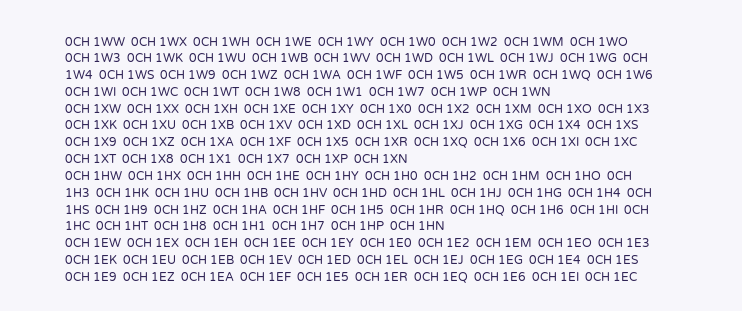0CH 1WW  0CH 1WX  0CH 1WH  0CH 1WE  0CH 1WY  0CH 1W0  0CH 1W2  0CH 1WM  0CH 1WO  0CH 1W3  0CH 1WK  0CH 1WU  0CH 1WB  0CH 1WV  0CH 1WD  0CH 1WL  0CH 1WJ  0CH 1WG  0CH 1W4  0CH 1WS  0CH 1W9  0CH 1WZ  0CH 1WA  0CH 1WF  0CH 1W5  0CH 1WR  0CH 1WQ  0CH 1W6  0CH 1WI  0CH 1WC  0CH 1WT  0CH 1W8  0CH 1W1  0CH 1W7  0CH 1WP  0CH 1WN
0CH 1XW  0CH 1XX  0CH 1XH  0CH 1XE  0CH 1XY  0CH 1X0  0CH 1X2  0CH 1XM  0CH 1XO  0CH 1X3  0CH 1XK  0CH 1XU  0CH 1XB  0CH 1XV  0CH 1XD  0CH 1XL  0CH 1XJ  0CH 1XG  0CH 1X4  0CH 1XS  0CH 1X9  0CH 1XZ  0CH 1XA  0CH 1XF  0CH 1X5  0CH 1XR  0CH 1XQ  0CH 1X6  0CH 1XI  0CH 1XC  0CH 1XT  0CH 1X8  0CH 1X1  0CH 1X7  0CH 1XP  0CH 1XN
0CH 1HW  0CH 1HX  0CH 1HH  0CH 1HE  0CH 1HY  0CH 1H0  0CH 1H2  0CH 1HM  0CH 1HO  0CH 1H3  0CH 1HK  0CH 1HU  0CH 1HB  0CH 1HV  0CH 1HD  0CH 1HL  0CH 1HJ  0CH 1HG  0CH 1H4  0CH 1HS  0CH 1H9  0CH 1HZ  0CH 1HA  0CH 1HF  0CH 1H5  0CH 1HR  0CH 1HQ  0CH 1H6  0CH 1HI  0CH 1HC  0CH 1HT  0CH 1H8  0CH 1H1  0CH 1H7  0CH 1HP  0CH 1HN
0CH 1EW  0CH 1EX  0CH 1EH  0CH 1EE  0CH 1EY  0CH 1E0  0CH 1E2  0CH 1EM  0CH 1EO  0CH 1E3  0CH 1EK  0CH 1EU  0CH 1EB  0CH 1EV  0CH 1ED  0CH 1EL  0CH 1EJ  0CH 1EG  0CH 1E4  0CH 1ES  0CH 1E9  0CH 1EZ  0CH 1EA  0CH 1EF  0CH 1E5  0CH 1ER  0CH 1EQ  0CH 1E6  0CH 1EI  0CH 1EC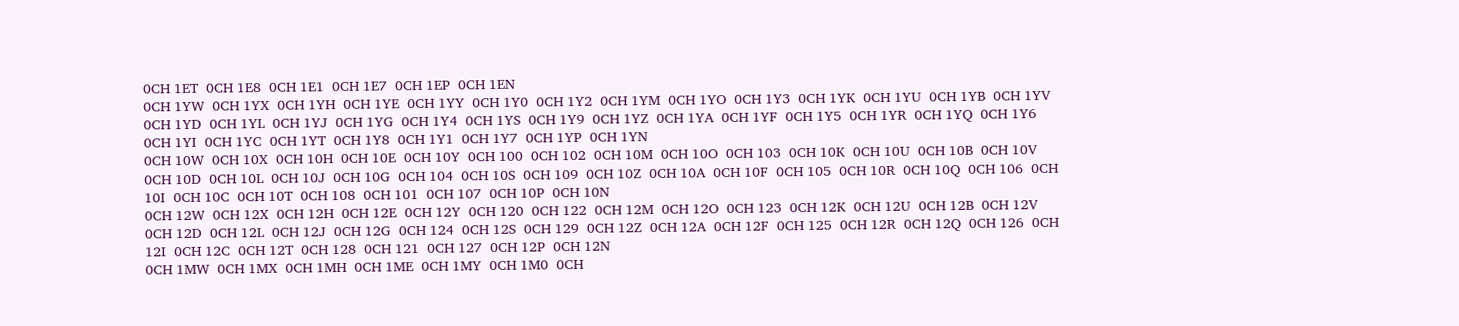0CH 1ET  0CH 1E8  0CH 1E1  0CH 1E7  0CH 1EP  0CH 1EN
0CH 1YW  0CH 1YX  0CH 1YH  0CH 1YE  0CH 1YY  0CH 1Y0  0CH 1Y2  0CH 1YM  0CH 1YO  0CH 1Y3  0CH 1YK  0CH 1YU  0CH 1YB  0CH 1YV  0CH 1YD  0CH 1YL  0CH 1YJ  0CH 1YG  0CH 1Y4  0CH 1YS  0CH 1Y9  0CH 1YZ  0CH 1YA  0CH 1YF  0CH 1Y5  0CH 1YR  0CH 1YQ  0CH 1Y6  0CH 1YI  0CH 1YC  0CH 1YT  0CH 1Y8  0CH 1Y1  0CH 1Y7  0CH 1YP  0CH 1YN
0CH 10W  0CH 10X  0CH 10H  0CH 10E  0CH 10Y  0CH 100  0CH 102  0CH 10M  0CH 10O  0CH 103  0CH 10K  0CH 10U  0CH 10B  0CH 10V  0CH 10D  0CH 10L  0CH 10J  0CH 10G  0CH 104  0CH 10S  0CH 109  0CH 10Z  0CH 10A  0CH 10F  0CH 105  0CH 10R  0CH 10Q  0CH 106  0CH 10I  0CH 10C  0CH 10T  0CH 108  0CH 101  0CH 107  0CH 10P  0CH 10N
0CH 12W  0CH 12X  0CH 12H  0CH 12E  0CH 12Y  0CH 120  0CH 122  0CH 12M  0CH 12O  0CH 123  0CH 12K  0CH 12U  0CH 12B  0CH 12V  0CH 12D  0CH 12L  0CH 12J  0CH 12G  0CH 124  0CH 12S  0CH 129  0CH 12Z  0CH 12A  0CH 12F  0CH 125  0CH 12R  0CH 12Q  0CH 126  0CH 12I  0CH 12C  0CH 12T  0CH 128  0CH 121  0CH 127  0CH 12P  0CH 12N
0CH 1MW  0CH 1MX  0CH 1MH  0CH 1ME  0CH 1MY  0CH 1M0  0CH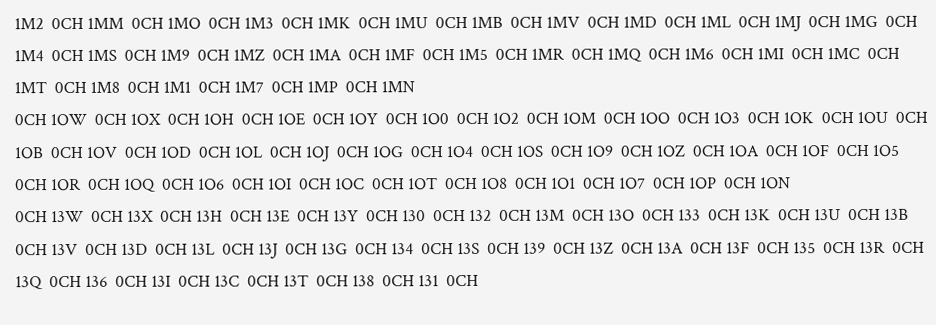1M2  0CH 1MM  0CH 1MO  0CH 1M3  0CH 1MK  0CH 1MU  0CH 1MB  0CH 1MV  0CH 1MD  0CH 1ML  0CH 1MJ  0CH 1MG  0CH 1M4  0CH 1MS  0CH 1M9  0CH 1MZ  0CH 1MA  0CH 1MF  0CH 1M5  0CH 1MR  0CH 1MQ  0CH 1M6  0CH 1MI  0CH 1MC  0CH 1MT  0CH 1M8  0CH 1M1  0CH 1M7  0CH 1MP  0CH 1MN
0CH 1OW  0CH 1OX  0CH 1OH  0CH 1OE  0CH 1OY  0CH 1O0  0CH 1O2  0CH 1OM  0CH 1OO  0CH 1O3  0CH 1OK  0CH 1OU  0CH 1OB  0CH 1OV  0CH 1OD  0CH 1OL  0CH 1OJ  0CH 1OG  0CH 1O4  0CH 1OS  0CH 1O9  0CH 1OZ  0CH 1OA  0CH 1OF  0CH 1O5  0CH 1OR  0CH 1OQ  0CH 1O6  0CH 1OI  0CH 1OC  0CH 1OT  0CH 1O8  0CH 1O1  0CH 1O7  0CH 1OP  0CH 1ON
0CH 13W  0CH 13X  0CH 13H  0CH 13E  0CH 13Y  0CH 130  0CH 132  0CH 13M  0CH 13O  0CH 133  0CH 13K  0CH 13U  0CH 13B  0CH 13V  0CH 13D  0CH 13L  0CH 13J  0CH 13G  0CH 134  0CH 13S  0CH 139  0CH 13Z  0CH 13A  0CH 13F  0CH 135  0CH 13R  0CH 13Q  0CH 136  0CH 13I  0CH 13C  0CH 13T  0CH 138  0CH 131  0CH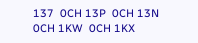137  0CH 13P  0CH 13N
0CH 1KW  0CH 1KX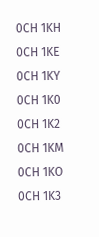0CH 1KH  0CH 1KE  0CH 1KY  0CH 1K0  0CH 1K2  0CH 1KM  0CH 1KO  0CH 1K3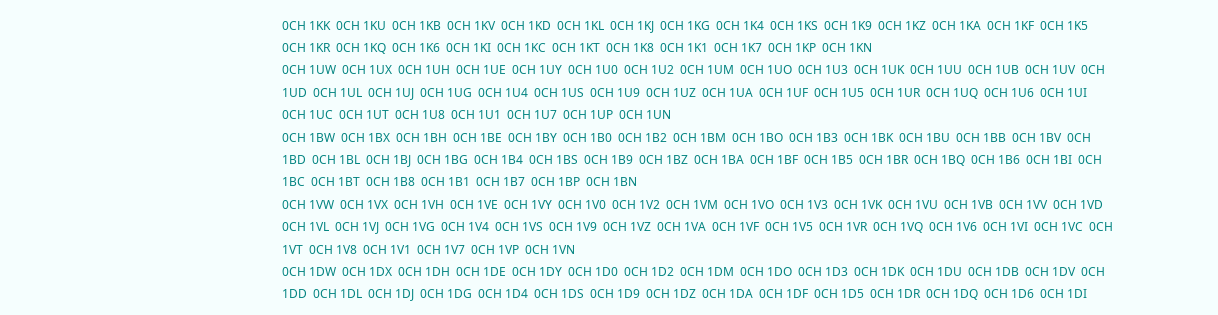0CH 1KK  0CH 1KU  0CH 1KB  0CH 1KV  0CH 1KD  0CH 1KL  0CH 1KJ  0CH 1KG  0CH 1K4  0CH 1KS  0CH 1K9  0CH 1KZ  0CH 1KA  0CH 1KF  0CH 1K5  0CH 1KR  0CH 1KQ  0CH 1K6  0CH 1KI  0CH 1KC  0CH 1KT  0CH 1K8  0CH 1K1  0CH 1K7  0CH 1KP  0CH 1KN
0CH 1UW  0CH 1UX  0CH 1UH  0CH 1UE  0CH 1UY  0CH 1U0  0CH 1U2  0CH 1UM  0CH 1UO  0CH 1U3  0CH 1UK  0CH 1UU  0CH 1UB  0CH 1UV  0CH 1UD  0CH 1UL  0CH 1UJ  0CH 1UG  0CH 1U4  0CH 1US  0CH 1U9  0CH 1UZ  0CH 1UA  0CH 1UF  0CH 1U5  0CH 1UR  0CH 1UQ  0CH 1U6  0CH 1UI  0CH 1UC  0CH 1UT  0CH 1U8  0CH 1U1  0CH 1U7  0CH 1UP  0CH 1UN
0CH 1BW  0CH 1BX  0CH 1BH  0CH 1BE  0CH 1BY  0CH 1B0  0CH 1B2  0CH 1BM  0CH 1BO  0CH 1B3  0CH 1BK  0CH 1BU  0CH 1BB  0CH 1BV  0CH 1BD  0CH 1BL  0CH 1BJ  0CH 1BG  0CH 1B4  0CH 1BS  0CH 1B9  0CH 1BZ  0CH 1BA  0CH 1BF  0CH 1B5  0CH 1BR  0CH 1BQ  0CH 1B6  0CH 1BI  0CH 1BC  0CH 1BT  0CH 1B8  0CH 1B1  0CH 1B7  0CH 1BP  0CH 1BN
0CH 1VW  0CH 1VX  0CH 1VH  0CH 1VE  0CH 1VY  0CH 1V0  0CH 1V2  0CH 1VM  0CH 1VO  0CH 1V3  0CH 1VK  0CH 1VU  0CH 1VB  0CH 1VV  0CH 1VD  0CH 1VL  0CH 1VJ  0CH 1VG  0CH 1V4  0CH 1VS  0CH 1V9  0CH 1VZ  0CH 1VA  0CH 1VF  0CH 1V5  0CH 1VR  0CH 1VQ  0CH 1V6  0CH 1VI  0CH 1VC  0CH 1VT  0CH 1V8  0CH 1V1  0CH 1V7  0CH 1VP  0CH 1VN
0CH 1DW  0CH 1DX  0CH 1DH  0CH 1DE  0CH 1DY  0CH 1D0  0CH 1D2  0CH 1DM  0CH 1DO  0CH 1D3  0CH 1DK  0CH 1DU  0CH 1DB  0CH 1DV  0CH 1DD  0CH 1DL  0CH 1DJ  0CH 1DG  0CH 1D4  0CH 1DS  0CH 1D9  0CH 1DZ  0CH 1DA  0CH 1DF  0CH 1D5  0CH 1DR  0CH 1DQ  0CH 1D6  0CH 1DI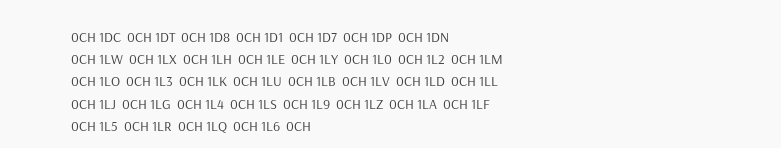0CH 1DC  0CH 1DT  0CH 1D8  0CH 1D1  0CH 1D7  0CH 1DP  0CH 1DN
0CH 1LW  0CH 1LX  0CH 1LH  0CH 1LE  0CH 1LY  0CH 1L0  0CH 1L2  0CH 1LM  0CH 1LO  0CH 1L3  0CH 1LK  0CH 1LU  0CH 1LB  0CH 1LV  0CH 1LD  0CH 1LL  0CH 1LJ  0CH 1LG  0CH 1L4  0CH 1LS  0CH 1L9  0CH 1LZ  0CH 1LA  0CH 1LF  0CH 1L5  0CH 1LR  0CH 1LQ  0CH 1L6  0CH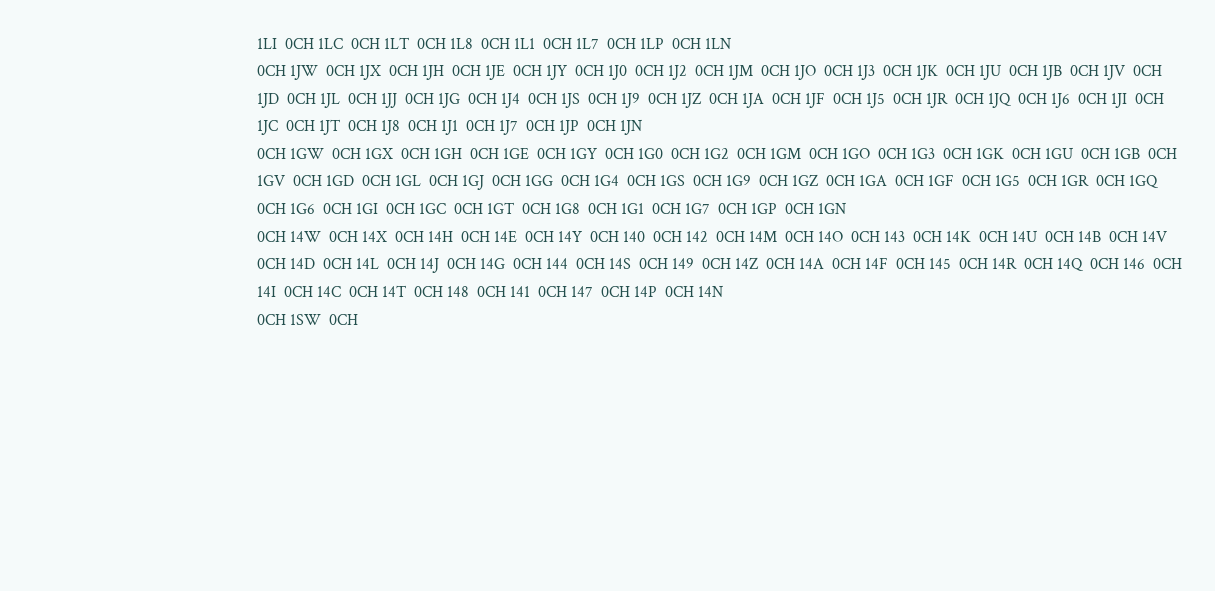1LI  0CH 1LC  0CH 1LT  0CH 1L8  0CH 1L1  0CH 1L7  0CH 1LP  0CH 1LN
0CH 1JW  0CH 1JX  0CH 1JH  0CH 1JE  0CH 1JY  0CH 1J0  0CH 1J2  0CH 1JM  0CH 1JO  0CH 1J3  0CH 1JK  0CH 1JU  0CH 1JB  0CH 1JV  0CH 1JD  0CH 1JL  0CH 1JJ  0CH 1JG  0CH 1J4  0CH 1JS  0CH 1J9  0CH 1JZ  0CH 1JA  0CH 1JF  0CH 1J5  0CH 1JR  0CH 1JQ  0CH 1J6  0CH 1JI  0CH 1JC  0CH 1JT  0CH 1J8  0CH 1J1  0CH 1J7  0CH 1JP  0CH 1JN
0CH 1GW  0CH 1GX  0CH 1GH  0CH 1GE  0CH 1GY  0CH 1G0  0CH 1G2  0CH 1GM  0CH 1GO  0CH 1G3  0CH 1GK  0CH 1GU  0CH 1GB  0CH 1GV  0CH 1GD  0CH 1GL  0CH 1GJ  0CH 1GG  0CH 1G4  0CH 1GS  0CH 1G9  0CH 1GZ  0CH 1GA  0CH 1GF  0CH 1G5  0CH 1GR  0CH 1GQ  0CH 1G6  0CH 1GI  0CH 1GC  0CH 1GT  0CH 1G8  0CH 1G1  0CH 1G7  0CH 1GP  0CH 1GN
0CH 14W  0CH 14X  0CH 14H  0CH 14E  0CH 14Y  0CH 140  0CH 142  0CH 14M  0CH 14O  0CH 143  0CH 14K  0CH 14U  0CH 14B  0CH 14V  0CH 14D  0CH 14L  0CH 14J  0CH 14G  0CH 144  0CH 14S  0CH 149  0CH 14Z  0CH 14A  0CH 14F  0CH 145  0CH 14R  0CH 14Q  0CH 146  0CH 14I  0CH 14C  0CH 14T  0CH 148  0CH 141  0CH 147  0CH 14P  0CH 14N
0CH 1SW  0CH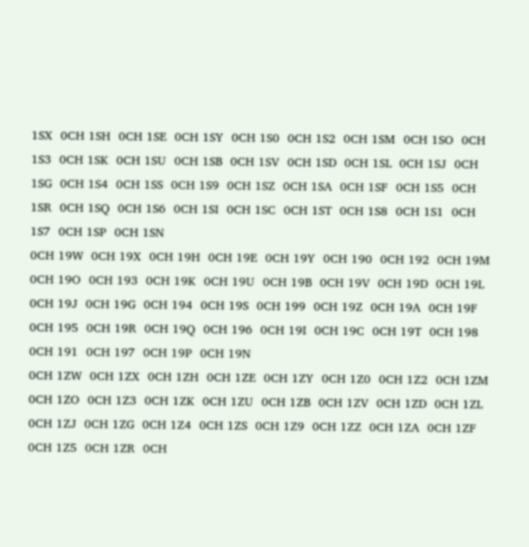1SX  0CH 1SH  0CH 1SE  0CH 1SY  0CH 1S0  0CH 1S2  0CH 1SM  0CH 1SO  0CH 1S3  0CH 1SK  0CH 1SU  0CH 1SB  0CH 1SV  0CH 1SD  0CH 1SL  0CH 1SJ  0CH 1SG  0CH 1S4  0CH 1SS  0CH 1S9  0CH 1SZ  0CH 1SA  0CH 1SF  0CH 1S5  0CH 1SR  0CH 1SQ  0CH 1S6  0CH 1SI  0CH 1SC  0CH 1ST  0CH 1S8  0CH 1S1  0CH 1S7  0CH 1SP  0CH 1SN
0CH 19W  0CH 19X  0CH 19H  0CH 19E  0CH 19Y  0CH 190  0CH 192  0CH 19M  0CH 19O  0CH 193  0CH 19K  0CH 19U  0CH 19B  0CH 19V  0CH 19D  0CH 19L  0CH 19J  0CH 19G  0CH 194  0CH 19S  0CH 199  0CH 19Z  0CH 19A  0CH 19F  0CH 195  0CH 19R  0CH 19Q  0CH 196  0CH 19I  0CH 19C  0CH 19T  0CH 198  0CH 191  0CH 197  0CH 19P  0CH 19N
0CH 1ZW  0CH 1ZX  0CH 1ZH  0CH 1ZE  0CH 1ZY  0CH 1Z0  0CH 1Z2  0CH 1ZM  0CH 1ZO  0CH 1Z3  0CH 1ZK  0CH 1ZU  0CH 1ZB  0CH 1ZV  0CH 1ZD  0CH 1ZL  0CH 1ZJ  0CH 1ZG  0CH 1Z4  0CH 1ZS  0CH 1Z9  0CH 1ZZ  0CH 1ZA  0CH 1ZF  0CH 1Z5  0CH 1ZR  0CH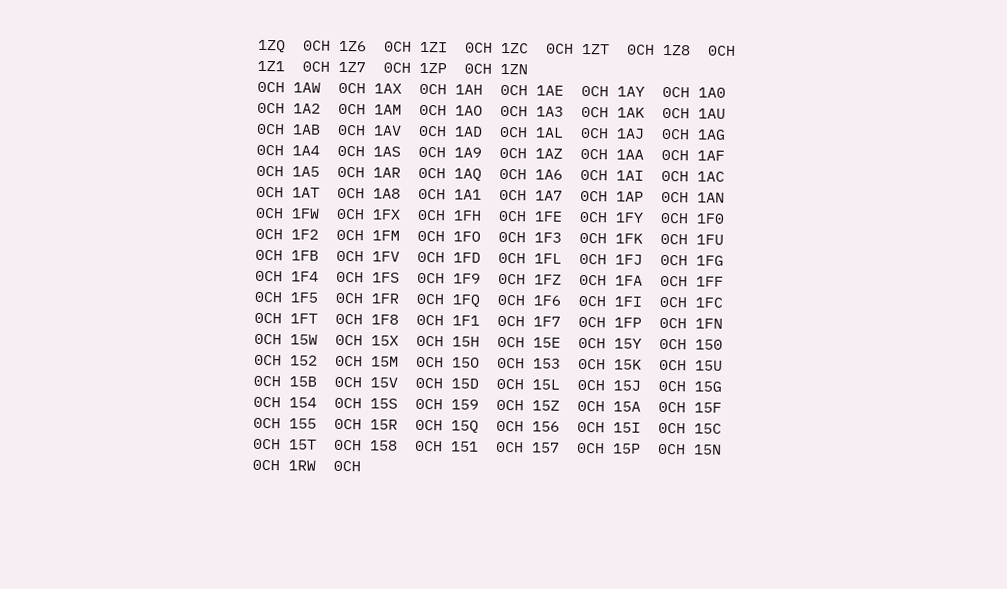1ZQ  0CH 1Z6  0CH 1ZI  0CH 1ZC  0CH 1ZT  0CH 1Z8  0CH 1Z1  0CH 1Z7  0CH 1ZP  0CH 1ZN
0CH 1AW  0CH 1AX  0CH 1AH  0CH 1AE  0CH 1AY  0CH 1A0  0CH 1A2  0CH 1AM  0CH 1AO  0CH 1A3  0CH 1AK  0CH 1AU  0CH 1AB  0CH 1AV  0CH 1AD  0CH 1AL  0CH 1AJ  0CH 1AG  0CH 1A4  0CH 1AS  0CH 1A9  0CH 1AZ  0CH 1AA  0CH 1AF  0CH 1A5  0CH 1AR  0CH 1AQ  0CH 1A6  0CH 1AI  0CH 1AC  0CH 1AT  0CH 1A8  0CH 1A1  0CH 1A7  0CH 1AP  0CH 1AN
0CH 1FW  0CH 1FX  0CH 1FH  0CH 1FE  0CH 1FY  0CH 1F0  0CH 1F2  0CH 1FM  0CH 1FO  0CH 1F3  0CH 1FK  0CH 1FU  0CH 1FB  0CH 1FV  0CH 1FD  0CH 1FL  0CH 1FJ  0CH 1FG  0CH 1F4  0CH 1FS  0CH 1F9  0CH 1FZ  0CH 1FA  0CH 1FF  0CH 1F5  0CH 1FR  0CH 1FQ  0CH 1F6  0CH 1FI  0CH 1FC  0CH 1FT  0CH 1F8  0CH 1F1  0CH 1F7  0CH 1FP  0CH 1FN
0CH 15W  0CH 15X  0CH 15H  0CH 15E  0CH 15Y  0CH 150  0CH 152  0CH 15M  0CH 15O  0CH 153  0CH 15K  0CH 15U  0CH 15B  0CH 15V  0CH 15D  0CH 15L  0CH 15J  0CH 15G  0CH 154  0CH 15S  0CH 159  0CH 15Z  0CH 15A  0CH 15F  0CH 155  0CH 15R  0CH 15Q  0CH 156  0CH 15I  0CH 15C  0CH 15T  0CH 158  0CH 151  0CH 157  0CH 15P  0CH 15N
0CH 1RW  0CH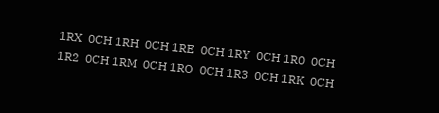1RX  0CH 1RH  0CH 1RE  0CH 1RY  0CH 1R0  0CH 1R2  0CH 1RM  0CH 1RO  0CH 1R3  0CH 1RK  0CH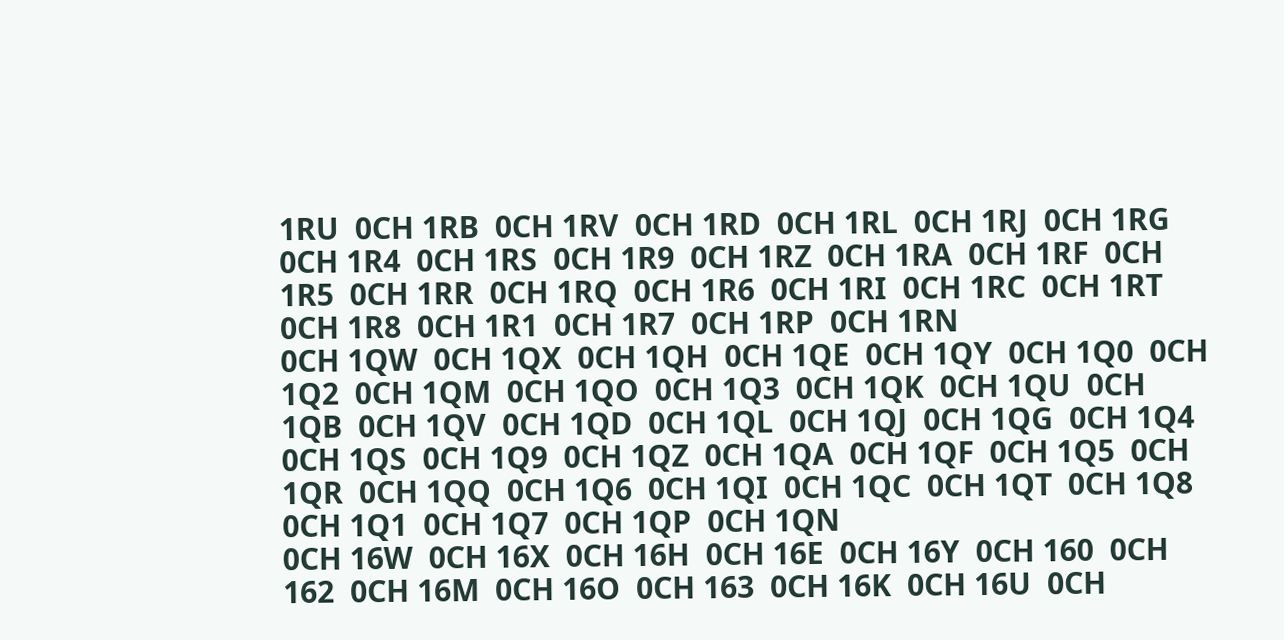1RU  0CH 1RB  0CH 1RV  0CH 1RD  0CH 1RL  0CH 1RJ  0CH 1RG  0CH 1R4  0CH 1RS  0CH 1R9  0CH 1RZ  0CH 1RA  0CH 1RF  0CH 1R5  0CH 1RR  0CH 1RQ  0CH 1R6  0CH 1RI  0CH 1RC  0CH 1RT  0CH 1R8  0CH 1R1  0CH 1R7  0CH 1RP  0CH 1RN
0CH 1QW  0CH 1QX  0CH 1QH  0CH 1QE  0CH 1QY  0CH 1Q0  0CH 1Q2  0CH 1QM  0CH 1QO  0CH 1Q3  0CH 1QK  0CH 1QU  0CH 1QB  0CH 1QV  0CH 1QD  0CH 1QL  0CH 1QJ  0CH 1QG  0CH 1Q4  0CH 1QS  0CH 1Q9  0CH 1QZ  0CH 1QA  0CH 1QF  0CH 1Q5  0CH 1QR  0CH 1QQ  0CH 1Q6  0CH 1QI  0CH 1QC  0CH 1QT  0CH 1Q8  0CH 1Q1  0CH 1Q7  0CH 1QP  0CH 1QN
0CH 16W  0CH 16X  0CH 16H  0CH 16E  0CH 16Y  0CH 160  0CH 162  0CH 16M  0CH 16O  0CH 163  0CH 16K  0CH 16U  0CH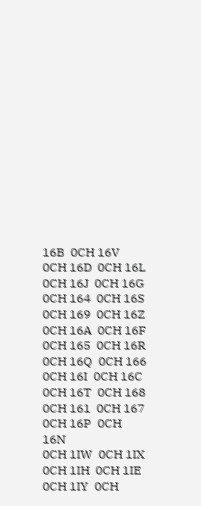16B  0CH 16V  0CH 16D  0CH 16L  0CH 16J  0CH 16G  0CH 164  0CH 16S  0CH 169  0CH 16Z  0CH 16A  0CH 16F  0CH 165  0CH 16R  0CH 16Q  0CH 166  0CH 16I  0CH 16C  0CH 16T  0CH 168  0CH 161  0CH 167  0CH 16P  0CH 16N
0CH 1IW  0CH 1IX  0CH 1IH  0CH 1IE  0CH 1IY  0CH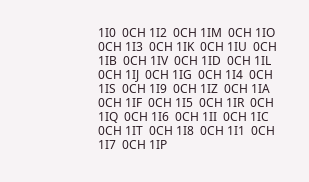1I0  0CH 1I2  0CH 1IM  0CH 1IO  0CH 1I3  0CH 1IK  0CH 1IU  0CH 1IB  0CH 1IV  0CH 1ID  0CH 1IL  0CH 1IJ  0CH 1IG  0CH 1I4  0CH 1IS  0CH 1I9  0CH 1IZ  0CH 1IA  0CH 1IF  0CH 1I5  0CH 1IR  0CH 1IQ  0CH 1I6  0CH 1II  0CH 1IC  0CH 1IT  0CH 1I8  0CH 1I1  0CH 1I7  0CH 1IP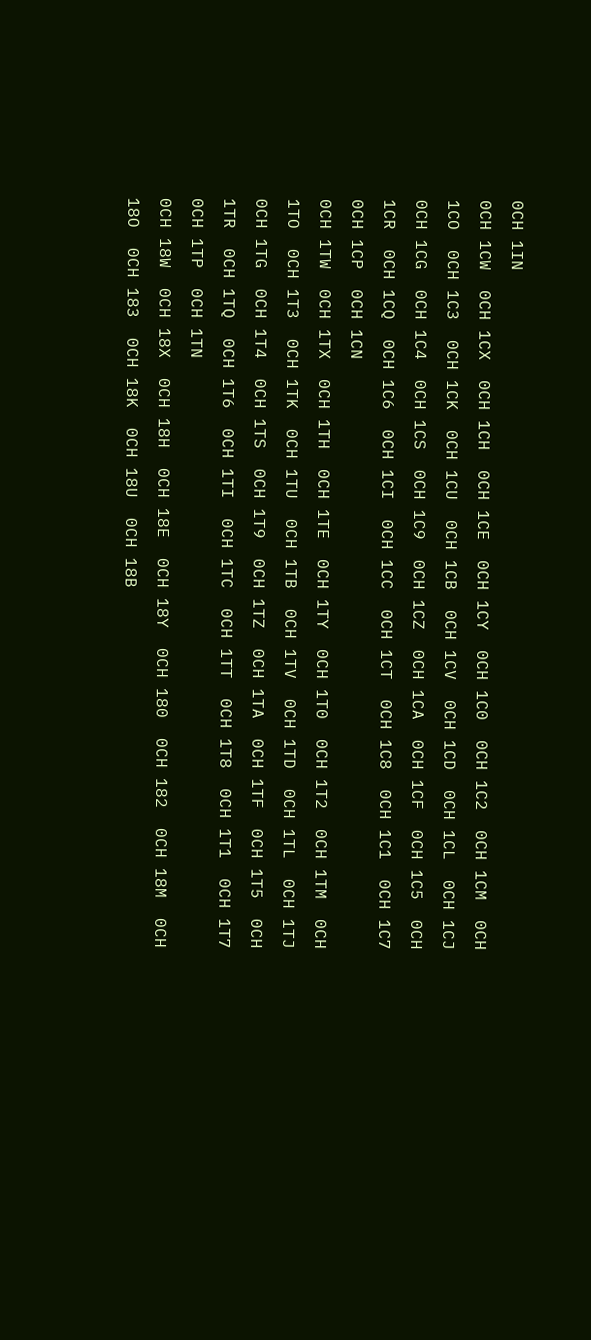0CH 1IN
0CH 1CW  0CH 1CX  0CH 1CH  0CH 1CE  0CH 1CY  0CH 1C0  0CH 1C2  0CH 1CM  0CH 1CO  0CH 1C3  0CH 1CK  0CH 1CU  0CH 1CB  0CH 1CV  0CH 1CD  0CH 1CL  0CH 1CJ  0CH 1CG  0CH 1C4  0CH 1CS  0CH 1C9  0CH 1CZ  0CH 1CA  0CH 1CF  0CH 1C5  0CH 1CR  0CH 1CQ  0CH 1C6  0CH 1CI  0CH 1CC  0CH 1CT  0CH 1C8  0CH 1C1  0CH 1C7  0CH 1CP  0CH 1CN
0CH 1TW  0CH 1TX  0CH 1TH  0CH 1TE  0CH 1TY  0CH 1T0  0CH 1T2  0CH 1TM  0CH 1TO  0CH 1T3  0CH 1TK  0CH 1TU  0CH 1TB  0CH 1TV  0CH 1TD  0CH 1TL  0CH 1TJ  0CH 1TG  0CH 1T4  0CH 1TS  0CH 1T9  0CH 1TZ  0CH 1TA  0CH 1TF  0CH 1T5  0CH 1TR  0CH 1TQ  0CH 1T6  0CH 1TI  0CH 1TC  0CH 1TT  0CH 1T8  0CH 1T1  0CH 1T7  0CH 1TP  0CH 1TN
0CH 18W  0CH 18X  0CH 18H  0CH 18E  0CH 18Y  0CH 180  0CH 182  0CH 18M  0CH 18O  0CH 183  0CH 18K  0CH 18U  0CH 18B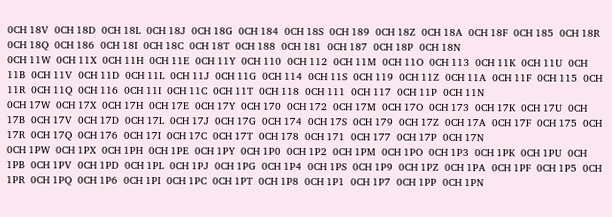0CH 18V  0CH 18D  0CH 18L  0CH 18J  0CH 18G  0CH 184  0CH 18S  0CH 189  0CH 18Z  0CH 18A  0CH 18F  0CH 185  0CH 18R  0CH 18Q  0CH 186  0CH 18I  0CH 18C  0CH 18T  0CH 188  0CH 181  0CH 187  0CH 18P  0CH 18N
0CH 11W  0CH 11X  0CH 11H  0CH 11E  0CH 11Y  0CH 110  0CH 112  0CH 11M  0CH 11O  0CH 113  0CH 11K  0CH 11U  0CH 11B  0CH 11V  0CH 11D  0CH 11L  0CH 11J  0CH 11G  0CH 114  0CH 11S  0CH 119  0CH 11Z  0CH 11A  0CH 11F  0CH 115  0CH 11R  0CH 11Q  0CH 116  0CH 11I  0CH 11C  0CH 11T  0CH 118  0CH 111  0CH 117  0CH 11P  0CH 11N
0CH 17W  0CH 17X  0CH 17H  0CH 17E  0CH 17Y  0CH 170  0CH 172  0CH 17M  0CH 17O  0CH 173  0CH 17K  0CH 17U  0CH 17B  0CH 17V  0CH 17D  0CH 17L  0CH 17J  0CH 17G  0CH 174  0CH 17S  0CH 179  0CH 17Z  0CH 17A  0CH 17F  0CH 175  0CH 17R  0CH 17Q  0CH 176  0CH 17I  0CH 17C  0CH 17T  0CH 178  0CH 171  0CH 177  0CH 17P  0CH 17N
0CH 1PW  0CH 1PX  0CH 1PH  0CH 1PE  0CH 1PY  0CH 1P0  0CH 1P2  0CH 1PM  0CH 1PO  0CH 1P3  0CH 1PK  0CH 1PU  0CH 1PB  0CH 1PV  0CH 1PD  0CH 1PL  0CH 1PJ  0CH 1PG  0CH 1P4  0CH 1PS  0CH 1P9  0CH 1PZ  0CH 1PA  0CH 1PF  0CH 1P5  0CH 1PR  0CH 1PQ  0CH 1P6  0CH 1PI  0CH 1PC  0CH 1PT  0CH 1P8  0CH 1P1  0CH 1P7  0CH 1PP  0CH 1PN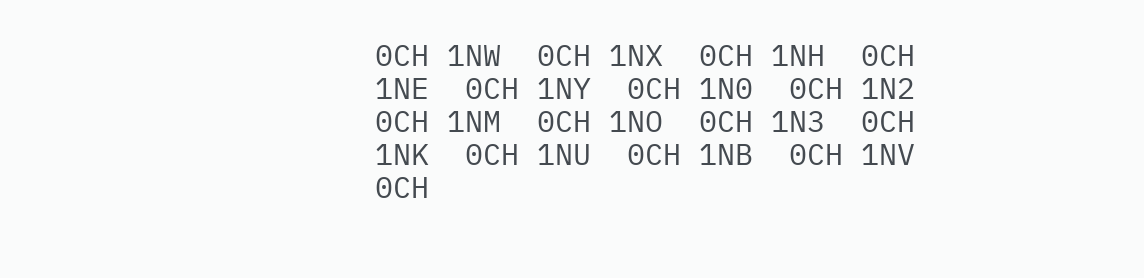0CH 1NW  0CH 1NX  0CH 1NH  0CH 1NE  0CH 1NY  0CH 1N0  0CH 1N2  0CH 1NM  0CH 1NO  0CH 1N3  0CH 1NK  0CH 1NU  0CH 1NB  0CH 1NV  0CH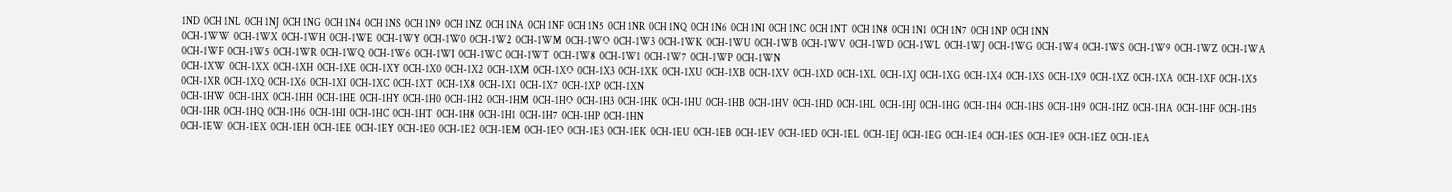1ND  0CH 1NL  0CH 1NJ  0CH 1NG  0CH 1N4  0CH 1NS  0CH 1N9  0CH 1NZ  0CH 1NA  0CH 1NF  0CH 1N5  0CH 1NR  0CH 1NQ  0CH 1N6  0CH 1NI  0CH 1NC  0CH 1NT  0CH 1N8  0CH 1N1  0CH 1N7  0CH 1NP  0CH 1NN
0CH-1WW  0CH-1WX  0CH-1WH  0CH-1WE  0CH-1WY  0CH-1W0  0CH-1W2  0CH-1WM  0CH-1WO  0CH-1W3  0CH-1WK  0CH-1WU  0CH-1WB  0CH-1WV  0CH-1WD  0CH-1WL  0CH-1WJ  0CH-1WG  0CH-1W4  0CH-1WS  0CH-1W9  0CH-1WZ  0CH-1WA  0CH-1WF  0CH-1W5  0CH-1WR  0CH-1WQ  0CH-1W6  0CH-1WI  0CH-1WC  0CH-1WT  0CH-1W8  0CH-1W1  0CH-1W7  0CH-1WP  0CH-1WN
0CH-1XW  0CH-1XX  0CH-1XH  0CH-1XE  0CH-1XY  0CH-1X0  0CH-1X2  0CH-1XM  0CH-1XO  0CH-1X3  0CH-1XK  0CH-1XU  0CH-1XB  0CH-1XV  0CH-1XD  0CH-1XL  0CH-1XJ  0CH-1XG  0CH-1X4  0CH-1XS  0CH-1X9  0CH-1XZ  0CH-1XA  0CH-1XF  0CH-1X5  0CH-1XR  0CH-1XQ  0CH-1X6  0CH-1XI  0CH-1XC  0CH-1XT  0CH-1X8  0CH-1X1  0CH-1X7  0CH-1XP  0CH-1XN
0CH-1HW  0CH-1HX  0CH-1HH  0CH-1HE  0CH-1HY  0CH-1H0  0CH-1H2  0CH-1HM  0CH-1HO  0CH-1H3  0CH-1HK  0CH-1HU  0CH-1HB  0CH-1HV  0CH-1HD  0CH-1HL  0CH-1HJ  0CH-1HG  0CH-1H4  0CH-1HS  0CH-1H9  0CH-1HZ  0CH-1HA  0CH-1HF  0CH-1H5  0CH-1HR  0CH-1HQ  0CH-1H6  0CH-1HI  0CH-1HC  0CH-1HT  0CH-1H8  0CH-1H1  0CH-1H7  0CH-1HP  0CH-1HN
0CH-1EW  0CH-1EX  0CH-1EH  0CH-1EE  0CH-1EY  0CH-1E0  0CH-1E2  0CH-1EM  0CH-1EO  0CH-1E3  0CH-1EK  0CH-1EU  0CH-1EB  0CH-1EV  0CH-1ED  0CH-1EL  0CH-1EJ  0CH-1EG  0CH-1E4  0CH-1ES  0CH-1E9  0CH-1EZ  0CH-1EA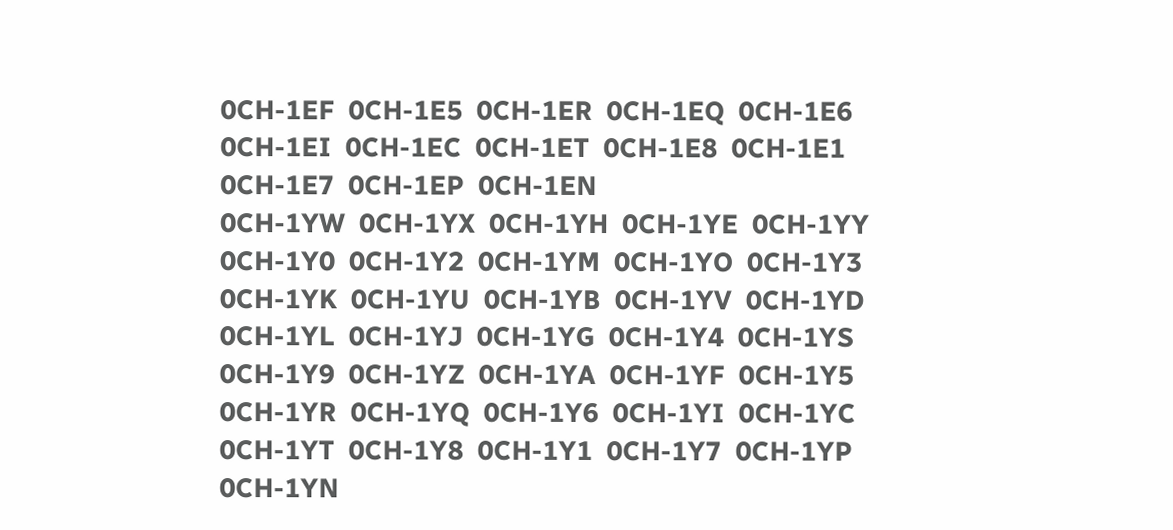0CH-1EF  0CH-1E5  0CH-1ER  0CH-1EQ  0CH-1E6  0CH-1EI  0CH-1EC  0CH-1ET  0CH-1E8  0CH-1E1  0CH-1E7  0CH-1EP  0CH-1EN
0CH-1YW  0CH-1YX  0CH-1YH  0CH-1YE  0CH-1YY  0CH-1Y0  0CH-1Y2  0CH-1YM  0CH-1YO  0CH-1Y3  0CH-1YK  0CH-1YU  0CH-1YB  0CH-1YV  0CH-1YD  0CH-1YL  0CH-1YJ  0CH-1YG  0CH-1Y4  0CH-1YS  0CH-1Y9  0CH-1YZ  0CH-1YA  0CH-1YF  0CH-1Y5  0CH-1YR  0CH-1YQ  0CH-1Y6  0CH-1YI  0CH-1YC  0CH-1YT  0CH-1Y8  0CH-1Y1  0CH-1Y7  0CH-1YP  0CH-1YN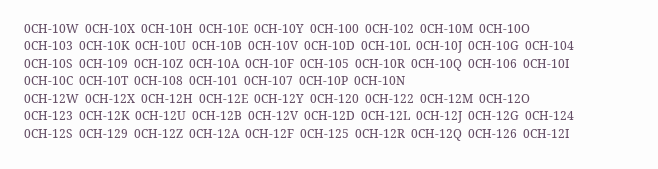0CH-10W  0CH-10X  0CH-10H  0CH-10E  0CH-10Y  0CH-100  0CH-102  0CH-10M  0CH-10O  0CH-103  0CH-10K  0CH-10U  0CH-10B  0CH-10V  0CH-10D  0CH-10L  0CH-10J  0CH-10G  0CH-104  0CH-10S  0CH-109  0CH-10Z  0CH-10A  0CH-10F  0CH-105  0CH-10R  0CH-10Q  0CH-106  0CH-10I  0CH-10C  0CH-10T  0CH-108  0CH-101  0CH-107  0CH-10P  0CH-10N
0CH-12W  0CH-12X  0CH-12H  0CH-12E  0CH-12Y  0CH-120  0CH-122  0CH-12M  0CH-12O  0CH-123  0CH-12K  0CH-12U  0CH-12B  0CH-12V  0CH-12D  0CH-12L  0CH-12J  0CH-12G  0CH-124  0CH-12S  0CH-129  0CH-12Z  0CH-12A  0CH-12F  0CH-125  0CH-12R  0CH-12Q  0CH-126  0CH-12I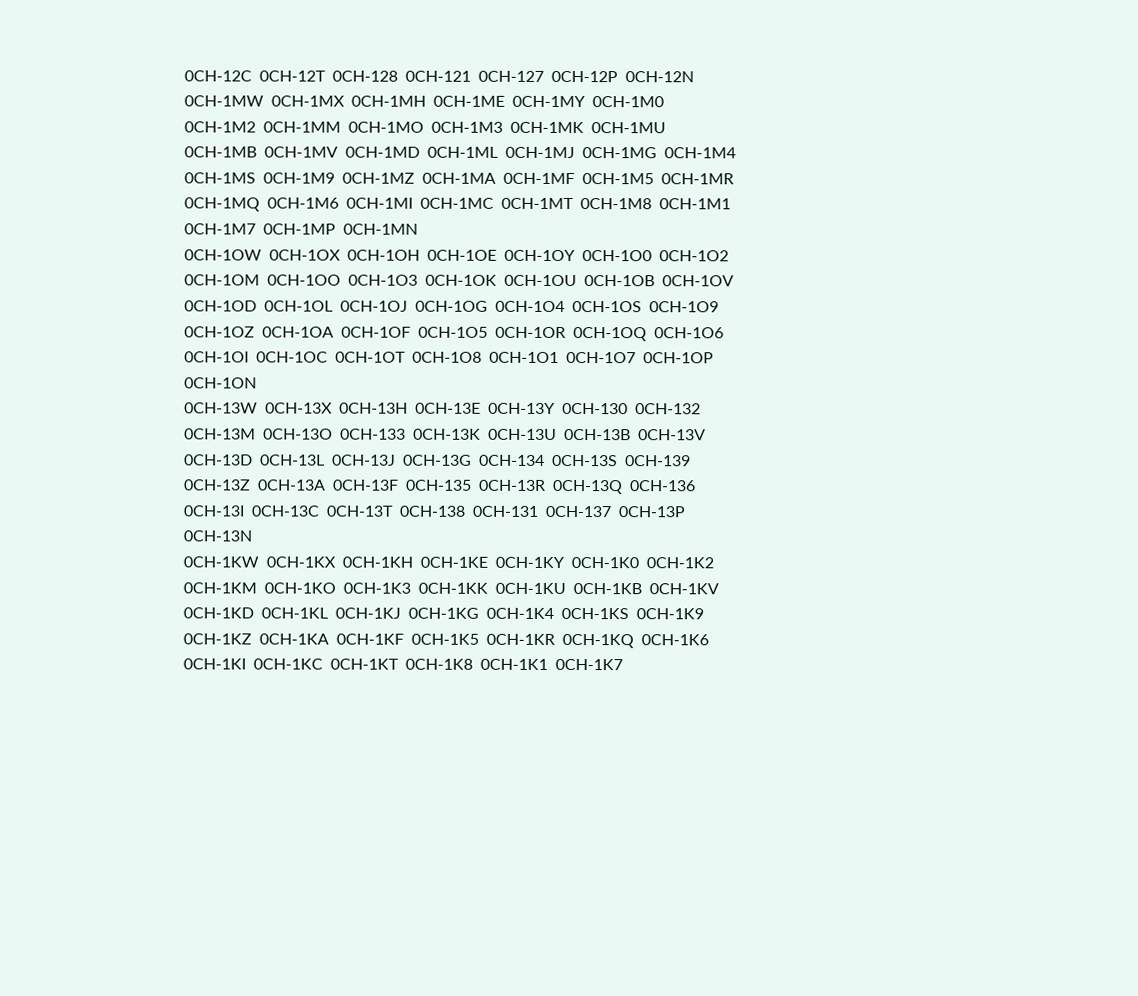0CH-12C  0CH-12T  0CH-128  0CH-121  0CH-127  0CH-12P  0CH-12N
0CH-1MW  0CH-1MX  0CH-1MH  0CH-1ME  0CH-1MY  0CH-1M0  0CH-1M2  0CH-1MM  0CH-1MO  0CH-1M3  0CH-1MK  0CH-1MU  0CH-1MB  0CH-1MV  0CH-1MD  0CH-1ML  0CH-1MJ  0CH-1MG  0CH-1M4  0CH-1MS  0CH-1M9  0CH-1MZ  0CH-1MA  0CH-1MF  0CH-1M5  0CH-1MR  0CH-1MQ  0CH-1M6  0CH-1MI  0CH-1MC  0CH-1MT  0CH-1M8  0CH-1M1  0CH-1M7  0CH-1MP  0CH-1MN
0CH-1OW  0CH-1OX  0CH-1OH  0CH-1OE  0CH-1OY  0CH-1O0  0CH-1O2  0CH-1OM  0CH-1OO  0CH-1O3  0CH-1OK  0CH-1OU  0CH-1OB  0CH-1OV  0CH-1OD  0CH-1OL  0CH-1OJ  0CH-1OG  0CH-1O4  0CH-1OS  0CH-1O9  0CH-1OZ  0CH-1OA  0CH-1OF  0CH-1O5  0CH-1OR  0CH-1OQ  0CH-1O6  0CH-1OI  0CH-1OC  0CH-1OT  0CH-1O8  0CH-1O1  0CH-1O7  0CH-1OP  0CH-1ON
0CH-13W  0CH-13X  0CH-13H  0CH-13E  0CH-13Y  0CH-130  0CH-132  0CH-13M  0CH-13O  0CH-133  0CH-13K  0CH-13U  0CH-13B  0CH-13V  0CH-13D  0CH-13L  0CH-13J  0CH-13G  0CH-134  0CH-13S  0CH-139  0CH-13Z  0CH-13A  0CH-13F  0CH-135  0CH-13R  0CH-13Q  0CH-136  0CH-13I  0CH-13C  0CH-13T  0CH-138  0CH-131  0CH-137  0CH-13P  0CH-13N
0CH-1KW  0CH-1KX  0CH-1KH  0CH-1KE  0CH-1KY  0CH-1K0  0CH-1K2  0CH-1KM  0CH-1KO  0CH-1K3  0CH-1KK  0CH-1KU  0CH-1KB  0CH-1KV  0CH-1KD  0CH-1KL  0CH-1KJ  0CH-1KG  0CH-1K4  0CH-1KS  0CH-1K9  0CH-1KZ  0CH-1KA  0CH-1KF  0CH-1K5  0CH-1KR  0CH-1KQ  0CH-1K6  0CH-1KI  0CH-1KC  0CH-1KT  0CH-1K8  0CH-1K1  0CH-1K7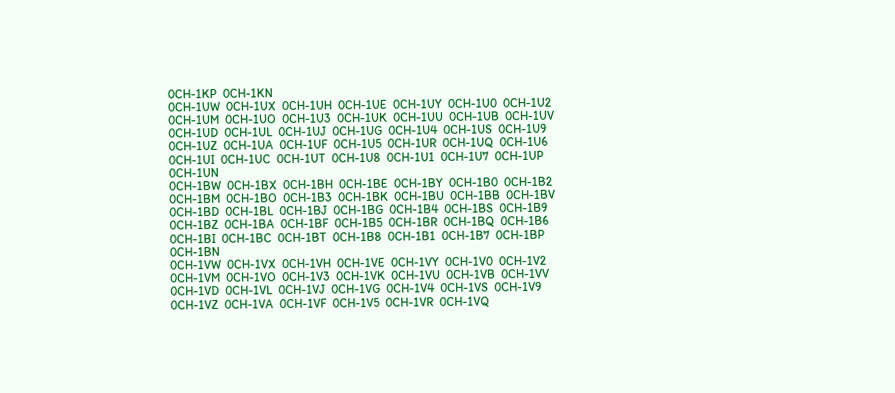0CH-1KP  0CH-1KN
0CH-1UW  0CH-1UX  0CH-1UH  0CH-1UE  0CH-1UY  0CH-1U0  0CH-1U2  0CH-1UM  0CH-1UO  0CH-1U3  0CH-1UK  0CH-1UU  0CH-1UB  0CH-1UV  0CH-1UD  0CH-1UL  0CH-1UJ  0CH-1UG  0CH-1U4  0CH-1US  0CH-1U9  0CH-1UZ  0CH-1UA  0CH-1UF  0CH-1U5  0CH-1UR  0CH-1UQ  0CH-1U6  0CH-1UI  0CH-1UC  0CH-1UT  0CH-1U8  0CH-1U1  0CH-1U7  0CH-1UP  0CH-1UN
0CH-1BW  0CH-1BX  0CH-1BH  0CH-1BE  0CH-1BY  0CH-1B0  0CH-1B2  0CH-1BM  0CH-1BO  0CH-1B3  0CH-1BK  0CH-1BU  0CH-1BB  0CH-1BV  0CH-1BD  0CH-1BL  0CH-1BJ  0CH-1BG  0CH-1B4  0CH-1BS  0CH-1B9  0CH-1BZ  0CH-1BA  0CH-1BF  0CH-1B5  0CH-1BR  0CH-1BQ  0CH-1B6  0CH-1BI  0CH-1BC  0CH-1BT  0CH-1B8  0CH-1B1  0CH-1B7  0CH-1BP  0CH-1BN
0CH-1VW  0CH-1VX  0CH-1VH  0CH-1VE  0CH-1VY  0CH-1V0  0CH-1V2  0CH-1VM  0CH-1VO  0CH-1V3  0CH-1VK  0CH-1VU  0CH-1VB  0CH-1VV  0CH-1VD  0CH-1VL  0CH-1VJ  0CH-1VG  0CH-1V4  0CH-1VS  0CH-1V9  0CH-1VZ  0CH-1VA  0CH-1VF  0CH-1V5  0CH-1VR  0CH-1VQ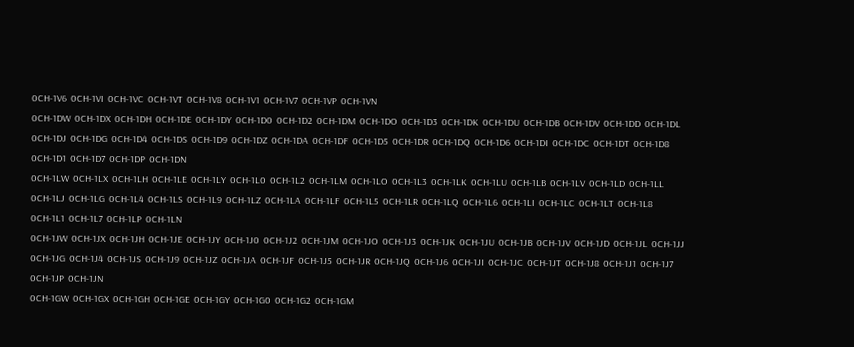0CH-1V6  0CH-1VI  0CH-1VC  0CH-1VT  0CH-1V8  0CH-1V1  0CH-1V7  0CH-1VP  0CH-1VN
0CH-1DW  0CH-1DX  0CH-1DH  0CH-1DE  0CH-1DY  0CH-1D0  0CH-1D2  0CH-1DM  0CH-1DO  0CH-1D3  0CH-1DK  0CH-1DU  0CH-1DB  0CH-1DV  0CH-1DD  0CH-1DL  0CH-1DJ  0CH-1DG  0CH-1D4  0CH-1DS  0CH-1D9  0CH-1DZ  0CH-1DA  0CH-1DF  0CH-1D5  0CH-1DR  0CH-1DQ  0CH-1D6  0CH-1DI  0CH-1DC  0CH-1DT  0CH-1D8  0CH-1D1  0CH-1D7  0CH-1DP  0CH-1DN
0CH-1LW  0CH-1LX  0CH-1LH  0CH-1LE  0CH-1LY  0CH-1L0  0CH-1L2  0CH-1LM  0CH-1LO  0CH-1L3  0CH-1LK  0CH-1LU  0CH-1LB  0CH-1LV  0CH-1LD  0CH-1LL  0CH-1LJ  0CH-1LG  0CH-1L4  0CH-1LS  0CH-1L9  0CH-1LZ  0CH-1LA  0CH-1LF  0CH-1L5  0CH-1LR  0CH-1LQ  0CH-1L6  0CH-1LI  0CH-1LC  0CH-1LT  0CH-1L8  0CH-1L1  0CH-1L7  0CH-1LP  0CH-1LN
0CH-1JW  0CH-1JX  0CH-1JH  0CH-1JE  0CH-1JY  0CH-1J0  0CH-1J2  0CH-1JM  0CH-1JO  0CH-1J3  0CH-1JK  0CH-1JU  0CH-1JB  0CH-1JV  0CH-1JD  0CH-1JL  0CH-1JJ  0CH-1JG  0CH-1J4  0CH-1JS  0CH-1J9  0CH-1JZ  0CH-1JA  0CH-1JF  0CH-1J5  0CH-1JR  0CH-1JQ  0CH-1J6  0CH-1JI  0CH-1JC  0CH-1JT  0CH-1J8  0CH-1J1  0CH-1J7  0CH-1JP  0CH-1JN
0CH-1GW  0CH-1GX  0CH-1GH  0CH-1GE  0CH-1GY  0CH-1G0  0CH-1G2  0CH-1GM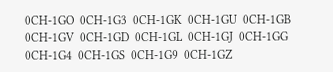0CH-1GO  0CH-1G3  0CH-1GK  0CH-1GU  0CH-1GB  0CH-1GV  0CH-1GD  0CH-1GL  0CH-1GJ  0CH-1GG  0CH-1G4  0CH-1GS  0CH-1G9  0CH-1GZ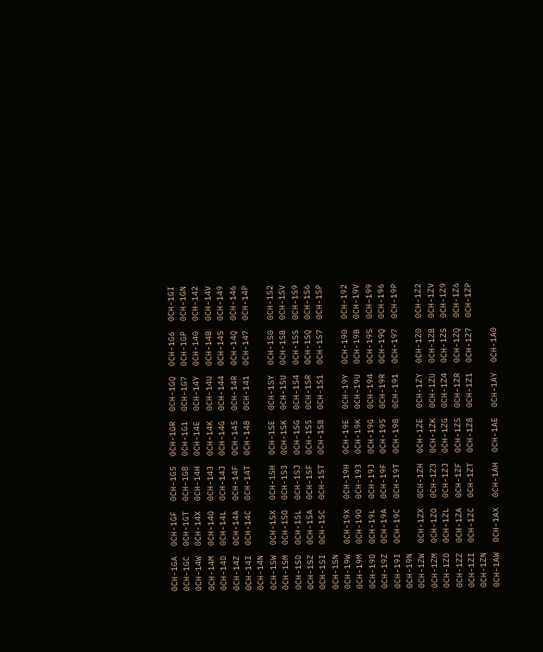0CH-1GA  0CH-1GF  0CH-1G5  0CH-1GR  0CH-1GQ  0CH-1G6  0CH-1GI  0CH-1GC  0CH-1GT  0CH-1G8  0CH-1G1  0CH-1G7  0CH-1GP  0CH-1GN
0CH-14W  0CH-14X  0CH-14H  0CH-14E  0CH-14Y  0CH-140  0CH-142  0CH-14M  0CH-14O  0CH-143  0CH-14K  0CH-14U  0CH-14B  0CH-14V  0CH-14D  0CH-14L  0CH-14J  0CH-14G  0CH-144  0CH-14S  0CH-149  0CH-14Z  0CH-14A  0CH-14F  0CH-145  0CH-14R  0CH-14Q  0CH-146  0CH-14I  0CH-14C  0CH-14T  0CH-148  0CH-141  0CH-147  0CH-14P  0CH-14N
0CH-1SW  0CH-1SX  0CH-1SH  0CH-1SE  0CH-1SY  0CH-1S0  0CH-1S2  0CH-1SM  0CH-1SO  0CH-1S3  0CH-1SK  0CH-1SU  0CH-1SB  0CH-1SV  0CH-1SD  0CH-1SL  0CH-1SJ  0CH-1SG  0CH-1S4  0CH-1SS  0CH-1S9  0CH-1SZ  0CH-1SA  0CH-1SF  0CH-1S5  0CH-1SR  0CH-1SQ  0CH-1S6  0CH-1SI  0CH-1SC  0CH-1ST  0CH-1S8  0CH-1S1  0CH-1S7  0CH-1SP  0CH-1SN
0CH-19W  0CH-19X  0CH-19H  0CH-19E  0CH-19Y  0CH-190  0CH-192  0CH-19M  0CH-19O  0CH-193  0CH-19K  0CH-19U  0CH-19B  0CH-19V  0CH-19D  0CH-19L  0CH-19J  0CH-19G  0CH-194  0CH-19S  0CH-199  0CH-19Z  0CH-19A  0CH-19F  0CH-195  0CH-19R  0CH-19Q  0CH-196  0CH-19I  0CH-19C  0CH-19T  0CH-198  0CH-191  0CH-197  0CH-19P  0CH-19N
0CH-1ZW  0CH-1ZX  0CH-1ZH  0CH-1ZE  0CH-1ZY  0CH-1Z0  0CH-1Z2  0CH-1ZM  0CH-1ZO  0CH-1Z3  0CH-1ZK  0CH-1ZU  0CH-1ZB  0CH-1ZV  0CH-1ZD  0CH-1ZL  0CH-1ZJ  0CH-1ZG  0CH-1Z4  0CH-1ZS  0CH-1Z9  0CH-1ZZ  0CH-1ZA  0CH-1ZF  0CH-1Z5  0CH-1ZR  0CH-1ZQ  0CH-1Z6  0CH-1ZI  0CH-1ZC  0CH-1ZT  0CH-1Z8  0CH-1Z1  0CH-1Z7  0CH-1ZP  0CH-1ZN
0CH-1AW  0CH-1AX  0CH-1AH  0CH-1AE  0CH-1AY  0CH-1A0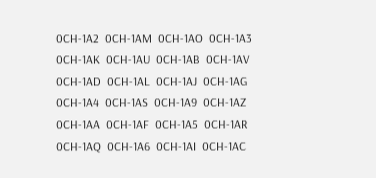0CH-1A2  0CH-1AM  0CH-1AO  0CH-1A3  0CH-1AK  0CH-1AU  0CH-1AB  0CH-1AV  0CH-1AD  0CH-1AL  0CH-1AJ  0CH-1AG  0CH-1A4  0CH-1AS  0CH-1A9  0CH-1AZ  0CH-1AA  0CH-1AF  0CH-1A5  0CH-1AR  0CH-1AQ  0CH-1A6  0CH-1AI  0CH-1AC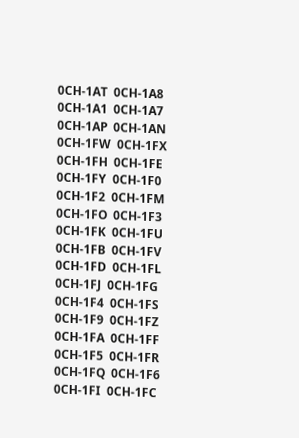0CH-1AT  0CH-1A8  0CH-1A1  0CH-1A7  0CH-1AP  0CH-1AN
0CH-1FW  0CH-1FX  0CH-1FH  0CH-1FE  0CH-1FY  0CH-1F0  0CH-1F2  0CH-1FM  0CH-1FO  0CH-1F3  0CH-1FK  0CH-1FU  0CH-1FB  0CH-1FV  0CH-1FD  0CH-1FL  0CH-1FJ  0CH-1FG  0CH-1F4  0CH-1FS  0CH-1F9  0CH-1FZ  0CH-1FA  0CH-1FF  0CH-1F5  0CH-1FR  0CH-1FQ  0CH-1F6  0CH-1FI  0CH-1FC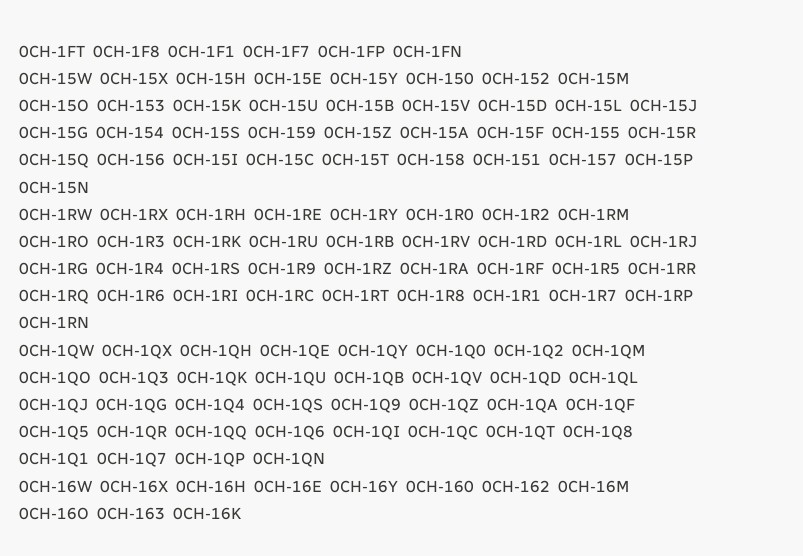0CH-1FT  0CH-1F8  0CH-1F1  0CH-1F7  0CH-1FP  0CH-1FN
0CH-15W  0CH-15X  0CH-15H  0CH-15E  0CH-15Y  0CH-150  0CH-152  0CH-15M  0CH-15O  0CH-153  0CH-15K  0CH-15U  0CH-15B  0CH-15V  0CH-15D  0CH-15L  0CH-15J  0CH-15G  0CH-154  0CH-15S  0CH-159  0CH-15Z  0CH-15A  0CH-15F  0CH-155  0CH-15R  0CH-15Q  0CH-156  0CH-15I  0CH-15C  0CH-15T  0CH-158  0CH-151  0CH-157  0CH-15P  0CH-15N
0CH-1RW  0CH-1RX  0CH-1RH  0CH-1RE  0CH-1RY  0CH-1R0  0CH-1R2  0CH-1RM  0CH-1RO  0CH-1R3  0CH-1RK  0CH-1RU  0CH-1RB  0CH-1RV  0CH-1RD  0CH-1RL  0CH-1RJ  0CH-1RG  0CH-1R4  0CH-1RS  0CH-1R9  0CH-1RZ  0CH-1RA  0CH-1RF  0CH-1R5  0CH-1RR  0CH-1RQ  0CH-1R6  0CH-1RI  0CH-1RC  0CH-1RT  0CH-1R8  0CH-1R1  0CH-1R7  0CH-1RP  0CH-1RN
0CH-1QW  0CH-1QX  0CH-1QH  0CH-1QE  0CH-1QY  0CH-1Q0  0CH-1Q2  0CH-1QM  0CH-1QO  0CH-1Q3  0CH-1QK  0CH-1QU  0CH-1QB  0CH-1QV  0CH-1QD  0CH-1QL  0CH-1QJ  0CH-1QG  0CH-1Q4  0CH-1QS  0CH-1Q9  0CH-1QZ  0CH-1QA  0CH-1QF  0CH-1Q5  0CH-1QR  0CH-1QQ  0CH-1Q6  0CH-1QI  0CH-1QC  0CH-1QT  0CH-1Q8  0CH-1Q1  0CH-1Q7  0CH-1QP  0CH-1QN
0CH-16W  0CH-16X  0CH-16H  0CH-16E  0CH-16Y  0CH-160  0CH-162  0CH-16M  0CH-16O  0CH-163  0CH-16K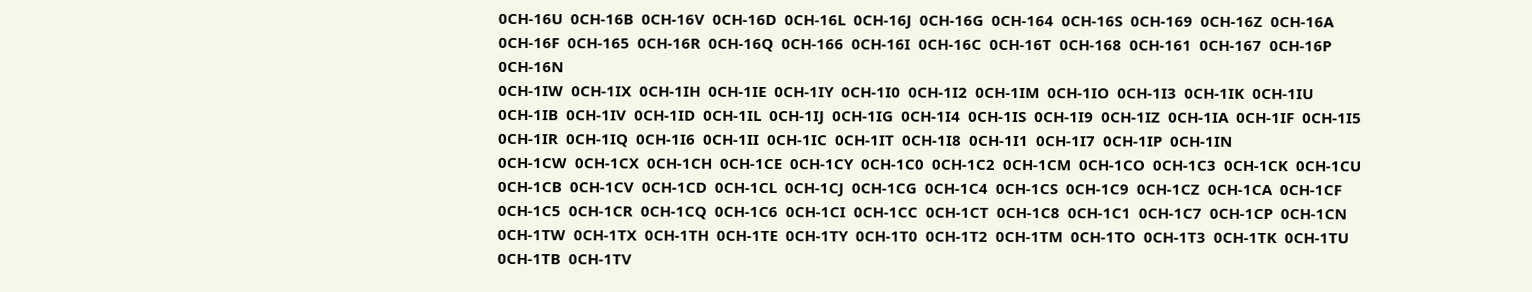0CH-16U  0CH-16B  0CH-16V  0CH-16D  0CH-16L  0CH-16J  0CH-16G  0CH-164  0CH-16S  0CH-169  0CH-16Z  0CH-16A  0CH-16F  0CH-165  0CH-16R  0CH-16Q  0CH-166  0CH-16I  0CH-16C  0CH-16T  0CH-168  0CH-161  0CH-167  0CH-16P  0CH-16N
0CH-1IW  0CH-1IX  0CH-1IH  0CH-1IE  0CH-1IY  0CH-1I0  0CH-1I2  0CH-1IM  0CH-1IO  0CH-1I3  0CH-1IK  0CH-1IU  0CH-1IB  0CH-1IV  0CH-1ID  0CH-1IL  0CH-1IJ  0CH-1IG  0CH-1I4  0CH-1IS  0CH-1I9  0CH-1IZ  0CH-1IA  0CH-1IF  0CH-1I5  0CH-1IR  0CH-1IQ  0CH-1I6  0CH-1II  0CH-1IC  0CH-1IT  0CH-1I8  0CH-1I1  0CH-1I7  0CH-1IP  0CH-1IN
0CH-1CW  0CH-1CX  0CH-1CH  0CH-1CE  0CH-1CY  0CH-1C0  0CH-1C2  0CH-1CM  0CH-1CO  0CH-1C3  0CH-1CK  0CH-1CU  0CH-1CB  0CH-1CV  0CH-1CD  0CH-1CL  0CH-1CJ  0CH-1CG  0CH-1C4  0CH-1CS  0CH-1C9  0CH-1CZ  0CH-1CA  0CH-1CF  0CH-1C5  0CH-1CR  0CH-1CQ  0CH-1C6  0CH-1CI  0CH-1CC  0CH-1CT  0CH-1C8  0CH-1C1  0CH-1C7  0CH-1CP  0CH-1CN
0CH-1TW  0CH-1TX  0CH-1TH  0CH-1TE  0CH-1TY  0CH-1T0  0CH-1T2  0CH-1TM  0CH-1TO  0CH-1T3  0CH-1TK  0CH-1TU  0CH-1TB  0CH-1TV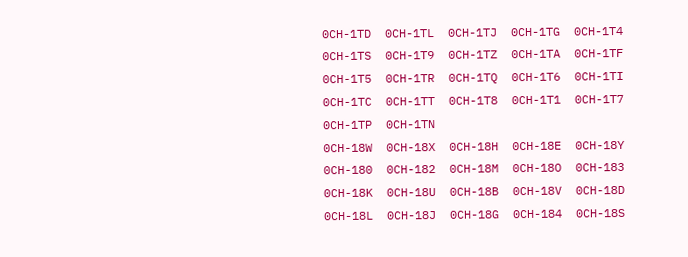0CH-1TD  0CH-1TL  0CH-1TJ  0CH-1TG  0CH-1T4  0CH-1TS  0CH-1T9  0CH-1TZ  0CH-1TA  0CH-1TF  0CH-1T5  0CH-1TR  0CH-1TQ  0CH-1T6  0CH-1TI  0CH-1TC  0CH-1TT  0CH-1T8  0CH-1T1  0CH-1T7  0CH-1TP  0CH-1TN
0CH-18W  0CH-18X  0CH-18H  0CH-18E  0CH-18Y  0CH-180  0CH-182  0CH-18M  0CH-18O  0CH-183  0CH-18K  0CH-18U  0CH-18B  0CH-18V  0CH-18D  0CH-18L  0CH-18J  0CH-18G  0CH-184  0CH-18S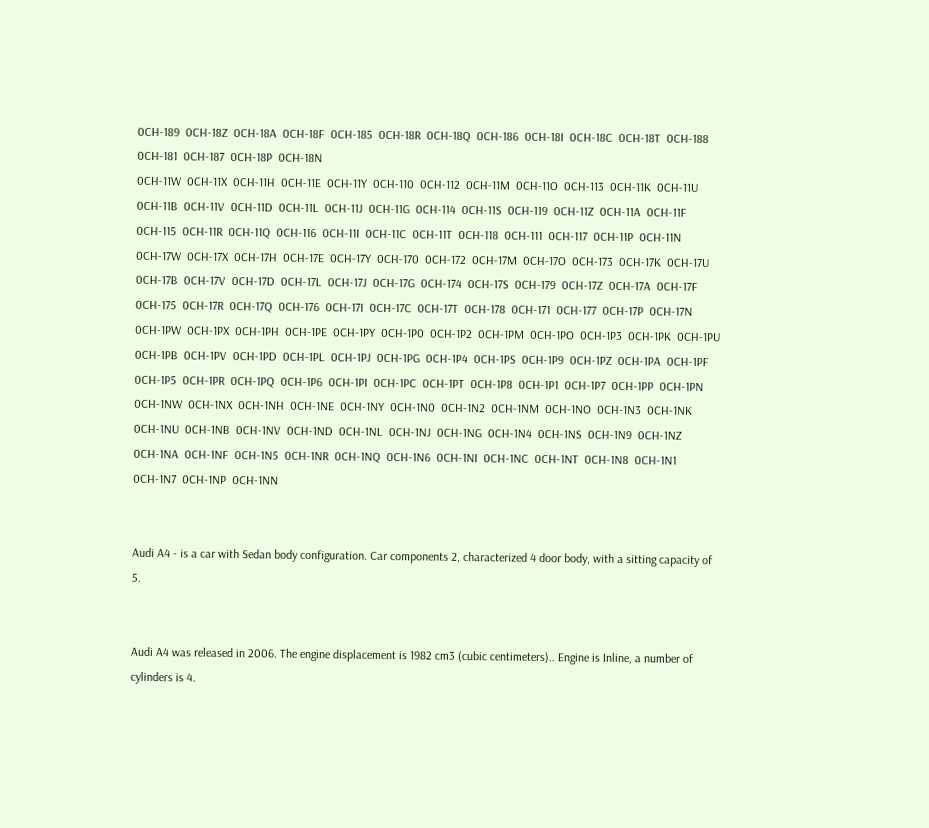0CH-189  0CH-18Z  0CH-18A  0CH-18F  0CH-185  0CH-18R  0CH-18Q  0CH-186  0CH-18I  0CH-18C  0CH-18T  0CH-188  0CH-181  0CH-187  0CH-18P  0CH-18N
0CH-11W  0CH-11X  0CH-11H  0CH-11E  0CH-11Y  0CH-110  0CH-112  0CH-11M  0CH-11O  0CH-113  0CH-11K  0CH-11U  0CH-11B  0CH-11V  0CH-11D  0CH-11L  0CH-11J  0CH-11G  0CH-114  0CH-11S  0CH-119  0CH-11Z  0CH-11A  0CH-11F  0CH-115  0CH-11R  0CH-11Q  0CH-116  0CH-11I  0CH-11C  0CH-11T  0CH-118  0CH-111  0CH-117  0CH-11P  0CH-11N
0CH-17W  0CH-17X  0CH-17H  0CH-17E  0CH-17Y  0CH-170  0CH-172  0CH-17M  0CH-17O  0CH-173  0CH-17K  0CH-17U  0CH-17B  0CH-17V  0CH-17D  0CH-17L  0CH-17J  0CH-17G  0CH-174  0CH-17S  0CH-179  0CH-17Z  0CH-17A  0CH-17F  0CH-175  0CH-17R  0CH-17Q  0CH-176  0CH-17I  0CH-17C  0CH-17T  0CH-178  0CH-171  0CH-177  0CH-17P  0CH-17N
0CH-1PW  0CH-1PX  0CH-1PH  0CH-1PE  0CH-1PY  0CH-1P0  0CH-1P2  0CH-1PM  0CH-1PO  0CH-1P3  0CH-1PK  0CH-1PU  0CH-1PB  0CH-1PV  0CH-1PD  0CH-1PL  0CH-1PJ  0CH-1PG  0CH-1P4  0CH-1PS  0CH-1P9  0CH-1PZ  0CH-1PA  0CH-1PF  0CH-1P5  0CH-1PR  0CH-1PQ  0CH-1P6  0CH-1PI  0CH-1PC  0CH-1PT  0CH-1P8  0CH-1P1  0CH-1P7  0CH-1PP  0CH-1PN
0CH-1NW  0CH-1NX  0CH-1NH  0CH-1NE  0CH-1NY  0CH-1N0  0CH-1N2  0CH-1NM  0CH-1NO  0CH-1N3  0CH-1NK  0CH-1NU  0CH-1NB  0CH-1NV  0CH-1ND  0CH-1NL  0CH-1NJ  0CH-1NG  0CH-1N4  0CH-1NS  0CH-1N9  0CH-1NZ  0CH-1NA  0CH-1NF  0CH-1N5  0CH-1NR  0CH-1NQ  0CH-1N6  0CH-1NI  0CH-1NC  0CH-1NT  0CH-1N8  0CH-1N1  0CH-1N7  0CH-1NP  0CH-1NN


Audi A4 - is a car with Sedan body configuration. Car components 2, characterized 4 door body, with a sitting capacity of 5.


Audi A4 was released in 2006. The engine displacement is 1982 cm3 (cubic centimeters).. Engine is Inline, a number of cylinders is 4.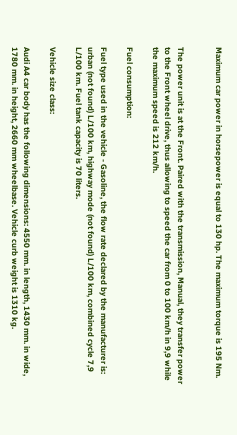Maximum car power in horsepower is equal to 130 hp. The maximum torque is 195 Nm.


The power unit is at the Front. Paired with the transmission, Manual, they transfer power to the Front wheel drive, thus allowing to speed the car from 0 to 100 km/h in 9,9 while the maximum speed is 212 km/h.

Fuel consumption:

Fuel type used in the vehicle - Gasoline, the flow rate declared by the manufacturer is: urban (not found) L/100 km, highway mode (not found) L/100 km, combined cycle 7,9 L/100 km. Fuel tank capacity is 70 liters.

Vehicle size class:

Audi A4 car body has the following dimensions: 4550 mm. in length, 1430 mm. in wide, 1780 mm. in height, 2660 mm wheelbase. Vehicle curb weight is 1310 kg.